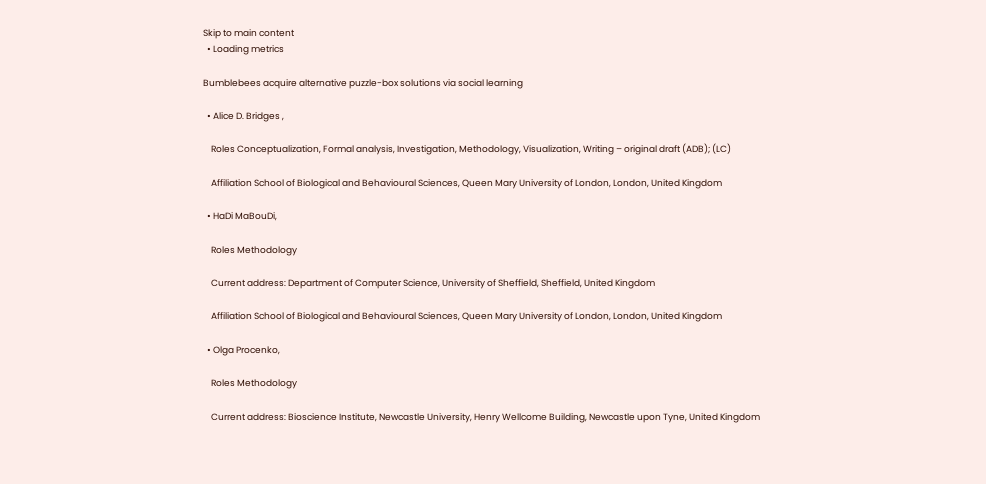Skip to main content
  • Loading metrics

Bumblebees acquire alternative puzzle-box solutions via social learning

  • Alice D. Bridges ,

    Roles Conceptualization, Formal analysis, Investigation, Methodology, Visualization, Writing – original draft (ADB); (LC)

    Affiliation School of Biological and Behavioural Sciences, Queen Mary University of London, London, United Kingdom

  • HaDi MaBouDi,

    Roles Methodology

    Current address: Department of Computer Science, University of Sheffield, Sheffield, United Kingdom

    Affiliation School of Biological and Behavioural Sciences, Queen Mary University of London, London, United Kingdom

  • Olga Procenko,

    Roles Methodology

    Current address: Bioscience Institute, Newcastle University, Henry Wellcome Building, Newcastle upon Tyne, United Kingdom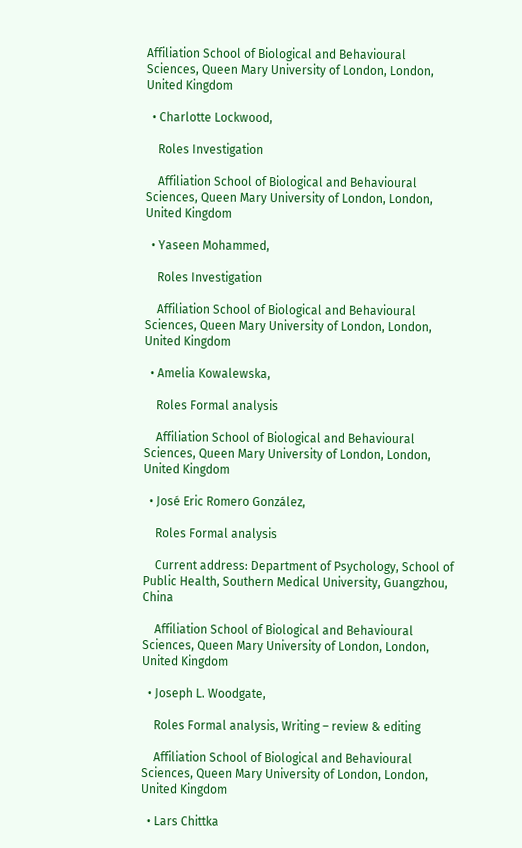Affiliation School of Biological and Behavioural Sciences, Queen Mary University of London, London, United Kingdom

  • Charlotte Lockwood,

    Roles Investigation

    Affiliation School of Biological and Behavioural Sciences, Queen Mary University of London, London, United Kingdom

  • Yaseen Mohammed,

    Roles Investigation

    Affiliation School of Biological and Behavioural Sciences, Queen Mary University of London, London, United Kingdom

  • Amelia Kowalewska,

    Roles Formal analysis

    Affiliation School of Biological and Behavioural Sciences, Queen Mary University of London, London, United Kingdom

  • José Eric Romero González,

    Roles Formal analysis

    Current address: Department of Psychology, School of Public Health, Southern Medical University, Guangzhou, China

    Affiliation School of Biological and Behavioural Sciences, Queen Mary University of London, London, United Kingdom

  • Joseph L. Woodgate,

    Roles Formal analysis, Writing – review & editing

    Affiliation School of Biological and Behavioural Sciences, Queen Mary University of London, London, United Kingdom

  • Lars Chittka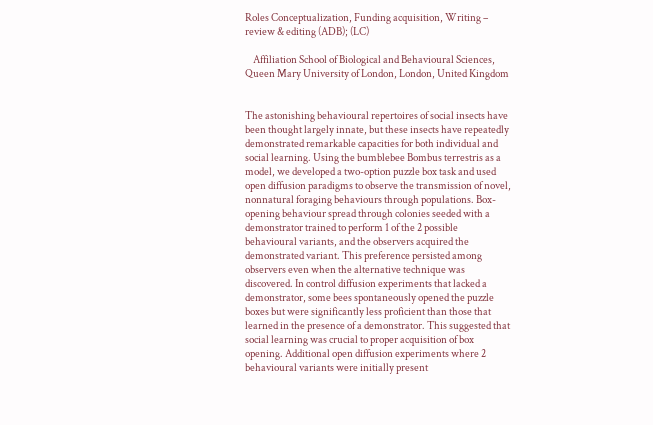Roles Conceptualization, Funding acquisition, Writing – review & editing (ADB); (LC)

    Affiliation School of Biological and Behavioural Sciences, Queen Mary University of London, London, United Kingdom


The astonishing behavioural repertoires of social insects have been thought largely innate, but these insects have repeatedly demonstrated remarkable capacities for both individual and social learning. Using the bumblebee Bombus terrestris as a model, we developed a two-option puzzle box task and used open diffusion paradigms to observe the transmission of novel, nonnatural foraging behaviours through populations. Box-opening behaviour spread through colonies seeded with a demonstrator trained to perform 1 of the 2 possible behavioural variants, and the observers acquired the demonstrated variant. This preference persisted among observers even when the alternative technique was discovered. In control diffusion experiments that lacked a demonstrator, some bees spontaneously opened the puzzle boxes but were significantly less proficient than those that learned in the presence of a demonstrator. This suggested that social learning was crucial to proper acquisition of box opening. Additional open diffusion experiments where 2 behavioural variants were initially present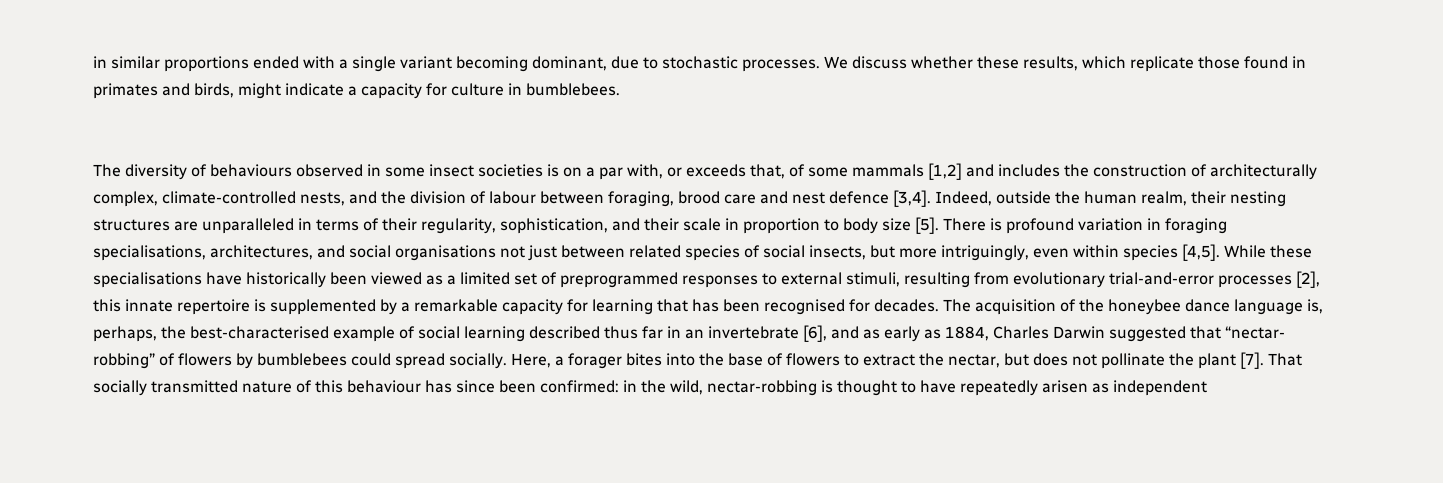in similar proportions ended with a single variant becoming dominant, due to stochastic processes. We discuss whether these results, which replicate those found in primates and birds, might indicate a capacity for culture in bumblebees.


The diversity of behaviours observed in some insect societies is on a par with, or exceeds that, of some mammals [1,2] and includes the construction of architecturally complex, climate-controlled nests, and the division of labour between foraging, brood care and nest defence [3,4]. Indeed, outside the human realm, their nesting structures are unparalleled in terms of their regularity, sophistication, and their scale in proportion to body size [5]. There is profound variation in foraging specialisations, architectures, and social organisations not just between related species of social insects, but more intriguingly, even within species [4,5]. While these specialisations have historically been viewed as a limited set of preprogrammed responses to external stimuli, resulting from evolutionary trial-and-error processes [2], this innate repertoire is supplemented by a remarkable capacity for learning that has been recognised for decades. The acquisition of the honeybee dance language is, perhaps, the best-characterised example of social learning described thus far in an invertebrate [6], and as early as 1884, Charles Darwin suggested that “nectar-robbing” of flowers by bumblebees could spread socially. Here, a forager bites into the base of flowers to extract the nectar, but does not pollinate the plant [7]. That socially transmitted nature of this behaviour has since been confirmed: in the wild, nectar-robbing is thought to have repeatedly arisen as independent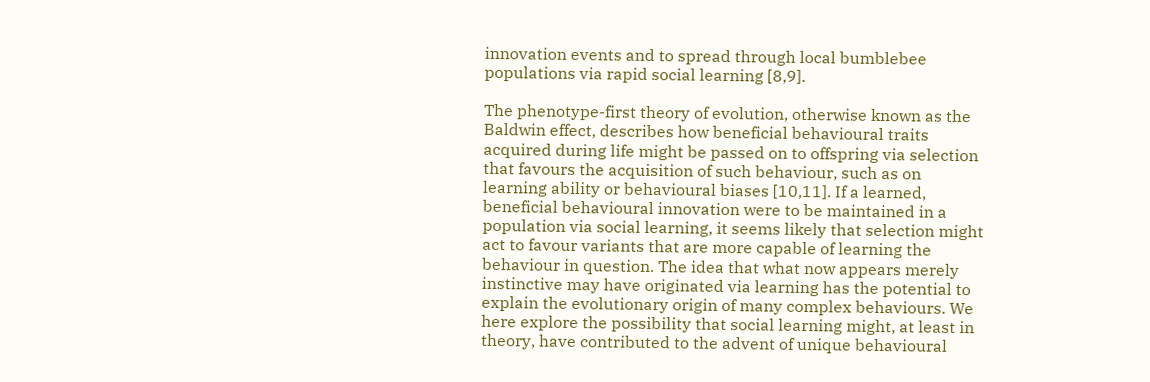innovation events and to spread through local bumblebee populations via rapid social learning [8,9].

The phenotype-first theory of evolution, otherwise known as the Baldwin effect, describes how beneficial behavioural traits acquired during life might be passed on to offspring via selection that favours the acquisition of such behaviour, such as on learning ability or behavioural biases [10,11]. If a learned, beneficial behavioural innovation were to be maintained in a population via social learning, it seems likely that selection might act to favour variants that are more capable of learning the behaviour in question. The idea that what now appears merely instinctive may have originated via learning has the potential to explain the evolutionary origin of many complex behaviours. We here explore the possibility that social learning might, at least in theory, have contributed to the advent of unique behavioural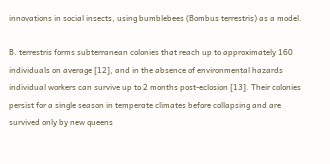innovations in social insects, using bumblebees (Bombus terrestris) as a model.

B. terrestris forms subterranean colonies that reach up to approximately 160 individuals on average [12], and in the absence of environmental hazards individual workers can survive up to 2 months post-eclosion [13]. Their colonies persist for a single season in temperate climates before collapsing and are survived only by new queens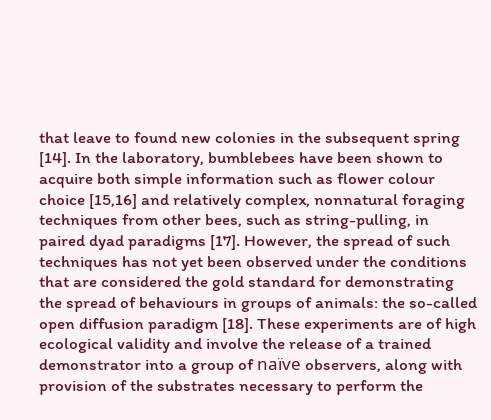that leave to found new colonies in the subsequent spring [14]. In the laboratory, bumblebees have been shown to acquire both simple information such as flower colour choice [15,16] and relatively complex, nonnatural foraging techniques from other bees, such as string-pulling, in paired dyad paradigms [17]. However, the spread of such techniques has not yet been observed under the conditions that are considered the gold standard for demonstrating the spread of behaviours in groups of animals: the so-called open diffusion paradigm [18]. These experiments are of high ecological validity and involve the release of a trained demonstrator into a group of naïve observers, along with provision of the substrates necessary to perform the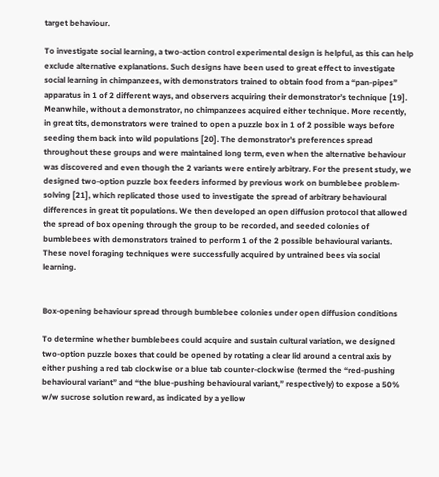target behaviour.

To investigate social learning, a two-action control experimental design is helpful, as this can help exclude alternative explanations. Such designs have been used to great effect to investigate social learning in chimpanzees, with demonstrators trained to obtain food from a “pan-pipes” apparatus in 1 of 2 different ways, and observers acquiring their demonstrator’s technique [19]. Meanwhile, without a demonstrator, no chimpanzees acquired either technique. More recently, in great tits, demonstrators were trained to open a puzzle box in 1 of 2 possible ways before seeding them back into wild populations [20]. The demonstrator’s preferences spread throughout these groups and were maintained long term, even when the alternative behaviour was discovered and even though the 2 variants were entirely arbitrary. For the present study, we designed two-option puzzle box feeders informed by previous work on bumblebee problem-solving [21], which replicated those used to investigate the spread of arbitrary behavioural differences in great tit populations. We then developed an open diffusion protocol that allowed the spread of box opening through the group to be recorded, and seeded colonies of bumblebees with demonstrators trained to perform 1 of the 2 possible behavioural variants. These novel foraging techniques were successfully acquired by untrained bees via social learning.


Box-opening behaviour spread through bumblebee colonies under open diffusion conditions

To determine whether bumblebees could acquire and sustain cultural variation, we designed two-option puzzle boxes that could be opened by rotating a clear lid around a central axis by either pushing a red tab clockwise or a blue tab counter-clockwise (termed the “red-pushing behavioural variant” and “the blue-pushing behavioural variant,” respectively) to expose a 50% w/w sucrose solution reward, as indicated by a yellow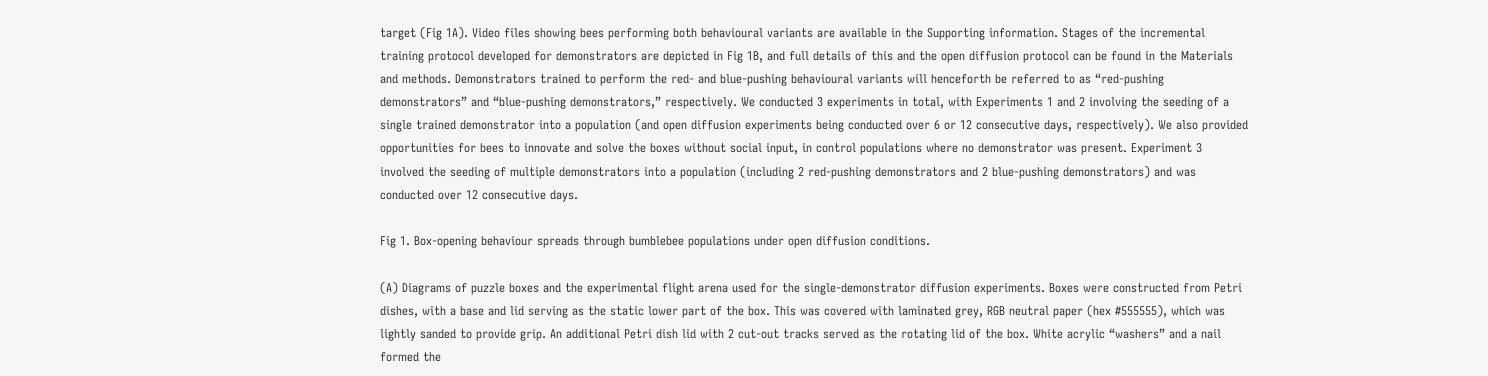target (Fig 1A). Video files showing bees performing both behavioural variants are available in the Supporting information. Stages of the incremental training protocol developed for demonstrators are depicted in Fig 1B, and full details of this and the open diffusion protocol can be found in the Materials and methods. Demonstrators trained to perform the red- and blue-pushing behavioural variants will henceforth be referred to as “red-pushing demonstrators” and “blue-pushing demonstrators,” respectively. We conducted 3 experiments in total, with Experiments 1 and 2 involving the seeding of a single trained demonstrator into a population (and open diffusion experiments being conducted over 6 or 12 consecutive days, respectively). We also provided opportunities for bees to innovate and solve the boxes without social input, in control populations where no demonstrator was present. Experiment 3 involved the seeding of multiple demonstrators into a population (including 2 red-pushing demonstrators and 2 blue-pushing demonstrators) and was conducted over 12 consecutive days.

Fig 1. Box-opening behaviour spreads through bumblebee populations under open diffusion conditions.

(A) Diagrams of puzzle boxes and the experimental flight arena used for the single-demonstrator diffusion experiments. Boxes were constructed from Petri dishes, with a base and lid serving as the static lower part of the box. This was covered with laminated grey, RGB neutral paper (hex #555555), which was lightly sanded to provide grip. An additional Petri dish lid with 2 cut-out tracks served as the rotating lid of the box. White acrylic “washers” and a nail formed the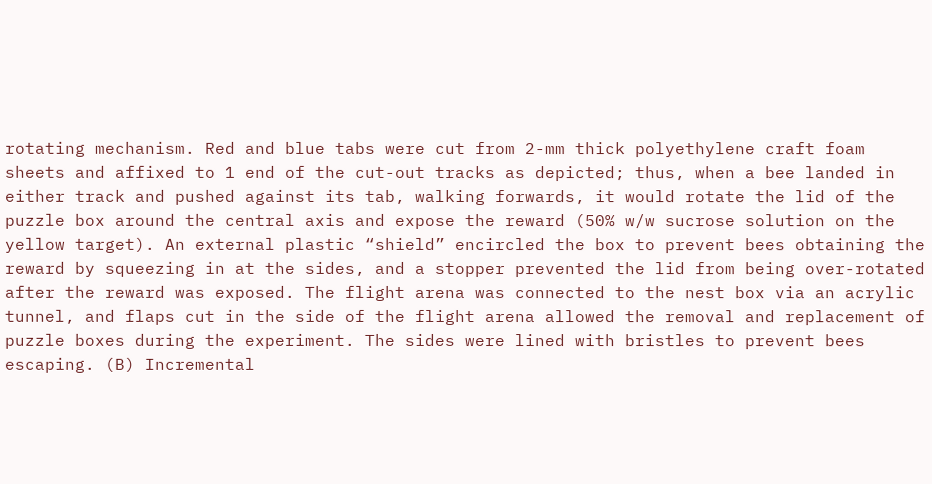rotating mechanism. Red and blue tabs were cut from 2-mm thick polyethylene craft foam sheets and affixed to 1 end of the cut-out tracks as depicted; thus, when a bee landed in either track and pushed against its tab, walking forwards, it would rotate the lid of the puzzle box around the central axis and expose the reward (50% w/w sucrose solution on the yellow target). An external plastic “shield” encircled the box to prevent bees obtaining the reward by squeezing in at the sides, and a stopper prevented the lid from being over-rotated after the reward was exposed. The flight arena was connected to the nest box via an acrylic tunnel, and flaps cut in the side of the flight arena allowed the removal and replacement of puzzle boxes during the experiment. The sides were lined with bristles to prevent bees escaping. (B) Incremental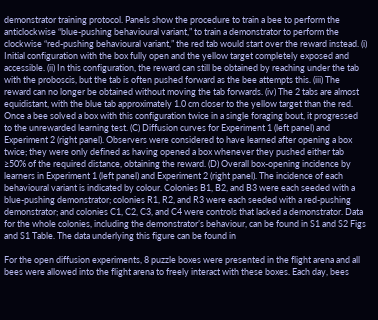demonstrator training protocol. Panels show the procedure to train a bee to perform the anticlockwise “blue-pushing behavioural variant,” to train a demonstrator to perform the clockwise “red-pushing behavioural variant,” the red tab would start over the reward instead. (i) Initial configuration with the box fully open and the yellow target completely exposed and accessible. (ii) In this configuration, the reward can still be obtained by reaching under the tab with the proboscis, but the tab is often pushed forward as the bee attempts this. (iii) The reward can no longer be obtained without moving the tab forwards. (iv) The 2 tabs are almost equidistant, with the blue tab approximately 1.0 cm closer to the yellow target than the red. Once a bee solved a box with this configuration twice in a single foraging bout, it progressed to the unrewarded learning test. (C) Diffusion curves for Experiment 1 (left panel) and Experiment 2 (right panel). Observers were considered to have learned after opening a box twice; they were only defined as having opened a box whenever they pushed either tab ≥50% of the required distance, obtaining the reward. (D) Overall box-opening incidence by learners in Experiment 1 (left panel) and Experiment 2 (right panel). The incidence of each behavioural variant is indicated by colour. Colonies B1, B2, and B3 were each seeded with a blue-pushing demonstrator; colonies R1, R2, and R3 were each seeded with a red-pushing demonstrator; and colonies C1, C2, C3, and C4 were controls that lacked a demonstrator. Data for the whole colonies, including the demonstrator’s behaviour, can be found in S1 and S2 Figs and S1 Table. The data underlying this figure can be found in

For the open diffusion experiments, 8 puzzle boxes were presented in the flight arena and all bees were allowed into the flight arena to freely interact with these boxes. Each day, bees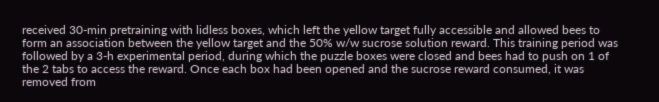received 30-min pretraining with lidless boxes, which left the yellow target fully accessible and allowed bees to form an association between the yellow target and the 50% w/w sucrose solution reward. This training period was followed by a 3-h experimental period, during which the puzzle boxes were closed and bees had to push on 1 of the 2 tabs to access the reward. Once each box had been opened and the sucrose reward consumed, it was removed from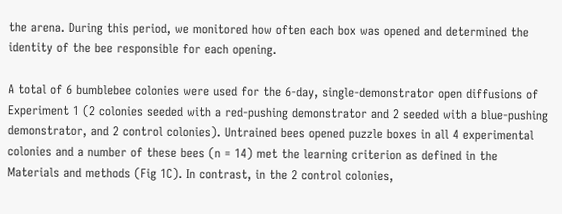the arena. During this period, we monitored how often each box was opened and determined the identity of the bee responsible for each opening.

A total of 6 bumblebee colonies were used for the 6-day, single-demonstrator open diffusions of Experiment 1 (2 colonies seeded with a red-pushing demonstrator and 2 seeded with a blue-pushing demonstrator, and 2 control colonies). Untrained bees opened puzzle boxes in all 4 experimental colonies and a number of these bees (n = 14) met the learning criterion as defined in the Materials and methods (Fig 1C). In contrast, in the 2 control colonies,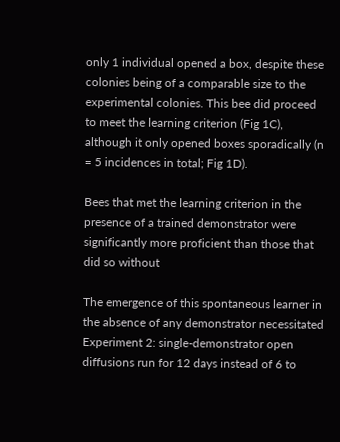only 1 individual opened a box, despite these colonies being of a comparable size to the experimental colonies. This bee did proceed to meet the learning criterion (Fig 1C), although it only opened boxes sporadically (n = 5 incidences in total; Fig 1D).

Bees that met the learning criterion in the presence of a trained demonstrator were significantly more proficient than those that did so without

The emergence of this spontaneous learner in the absence of any demonstrator necessitated Experiment 2: single-demonstrator open diffusions run for 12 days instead of 6 to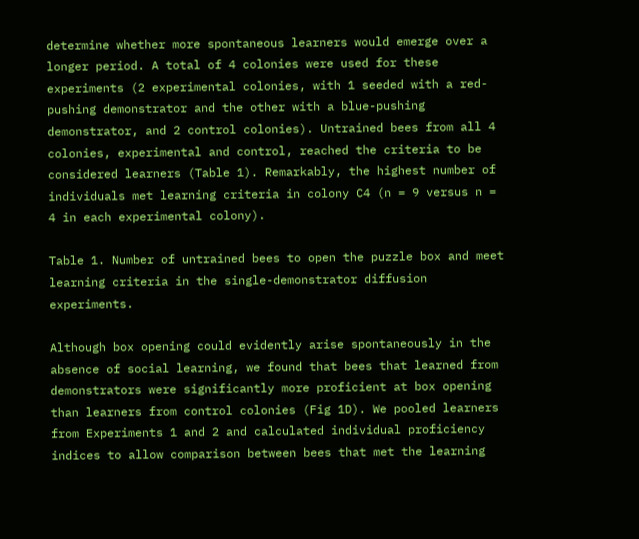determine whether more spontaneous learners would emerge over a longer period. A total of 4 colonies were used for these experiments (2 experimental colonies, with 1 seeded with a red-pushing demonstrator and the other with a blue-pushing demonstrator, and 2 control colonies). Untrained bees from all 4 colonies, experimental and control, reached the criteria to be considered learners (Table 1). Remarkably, the highest number of individuals met learning criteria in colony C4 (n = 9 versus n = 4 in each experimental colony).

Table 1. Number of untrained bees to open the puzzle box and meet learning criteria in the single-demonstrator diffusion experiments.

Although box opening could evidently arise spontaneously in the absence of social learning, we found that bees that learned from demonstrators were significantly more proficient at box opening than learners from control colonies (Fig 1D). We pooled learners from Experiments 1 and 2 and calculated individual proficiency indices to allow comparison between bees that met the learning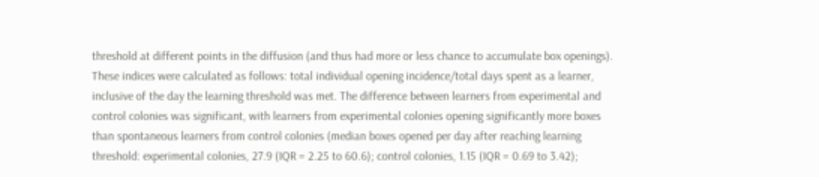threshold at different points in the diffusion (and thus had more or less chance to accumulate box openings). These indices were calculated as follows: total individual opening incidence/total days spent as a learner, inclusive of the day the learning threshold was met. The difference between learners from experimental and control colonies was significant, with learners from experimental colonies opening significantly more boxes than spontaneous learners from control colonies (median boxes opened per day after reaching learning threshold: experimental colonies, 27.9 (IQR = 2.25 to 60.6); control colonies, 1.15 (IQR = 0.69 to 3.42);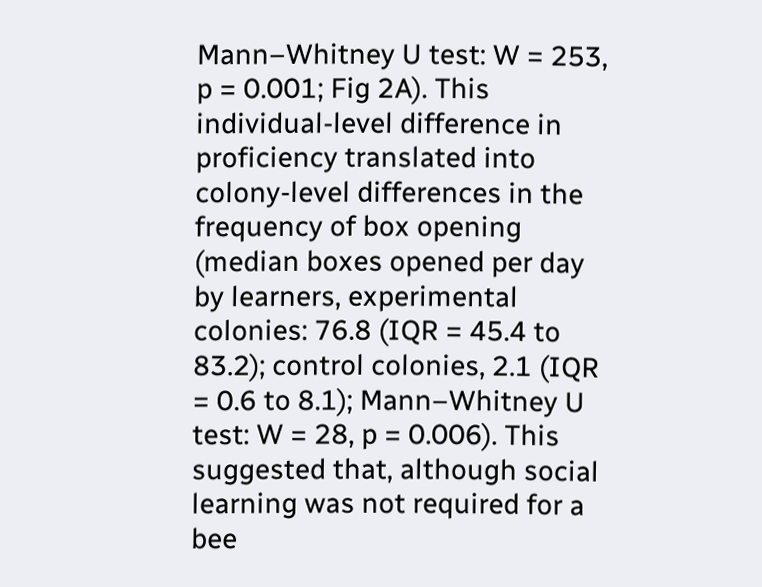Mann–Whitney U test: W = 253, p = 0.001; Fig 2A). This individual-level difference in proficiency translated into colony-level differences in the frequency of box opening (median boxes opened per day by learners, experimental colonies: 76.8 (IQR = 45.4 to 83.2); control colonies, 2.1 (IQR = 0.6 to 8.1); Mann–Whitney U test: W = 28, p = 0.006). This suggested that, although social learning was not required for a bee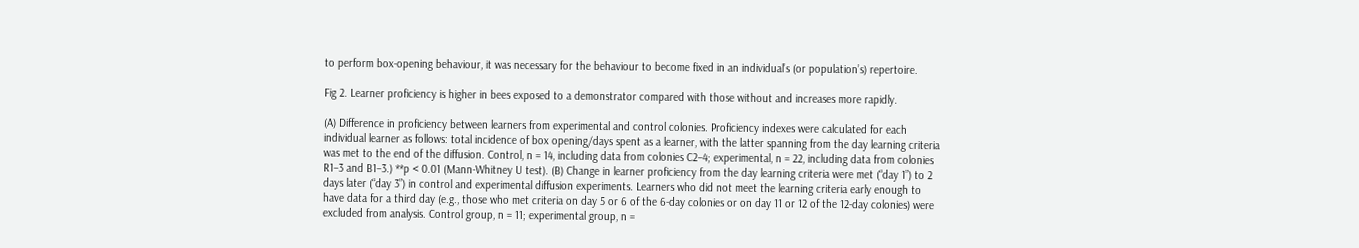to perform box-opening behaviour, it was necessary for the behaviour to become fixed in an individual’s (or population’s) repertoire.

Fig 2. Learner proficiency is higher in bees exposed to a demonstrator compared with those without and increases more rapidly.

(A) Difference in proficiency between learners from experimental and control colonies. Proficiency indexes were calculated for each individual learner as follows: total incidence of box opening/days spent as a learner, with the latter spanning from the day learning criteria was met to the end of the diffusion. Control, n = 14, including data from colonies C2–4; experimental, n = 22, including data from colonies R1–3 and B1–3.) **p < 0.01 (Mann-Whitney U test). (B) Change in learner proficiency from the day learning criteria were met (“day 1”) to 2 days later (“day 3”) in control and experimental diffusion experiments. Learners who did not meet the learning criteria early enough to have data for a third day (e.g., those who met criteria on day 5 or 6 of the 6-day colonies or on day 11 or 12 of the 12-day colonies) were excluded from analysis. Control group, n = 11; experimental group, n =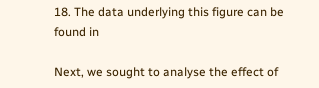18. The data underlying this figure can be found in

Next, we sought to analyse the effect of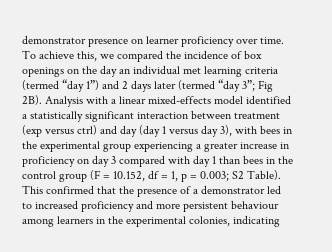demonstrator presence on learner proficiency over time. To achieve this, we compared the incidence of box openings on the day an individual met learning criteria (termed “day 1”) and 2 days later (termed “day 3”; Fig 2B). Analysis with a linear mixed-effects model identified a statistically significant interaction between treatment (exp versus ctrl) and day (day 1 versus day 3), with bees in the experimental group experiencing a greater increase in proficiency on day 3 compared with day 1 than bees in the control group (F = 10.152, df = 1, p = 0.003; S2 Table). This confirmed that the presence of a demonstrator led to increased proficiency and more persistent behaviour among learners in the experimental colonies, indicating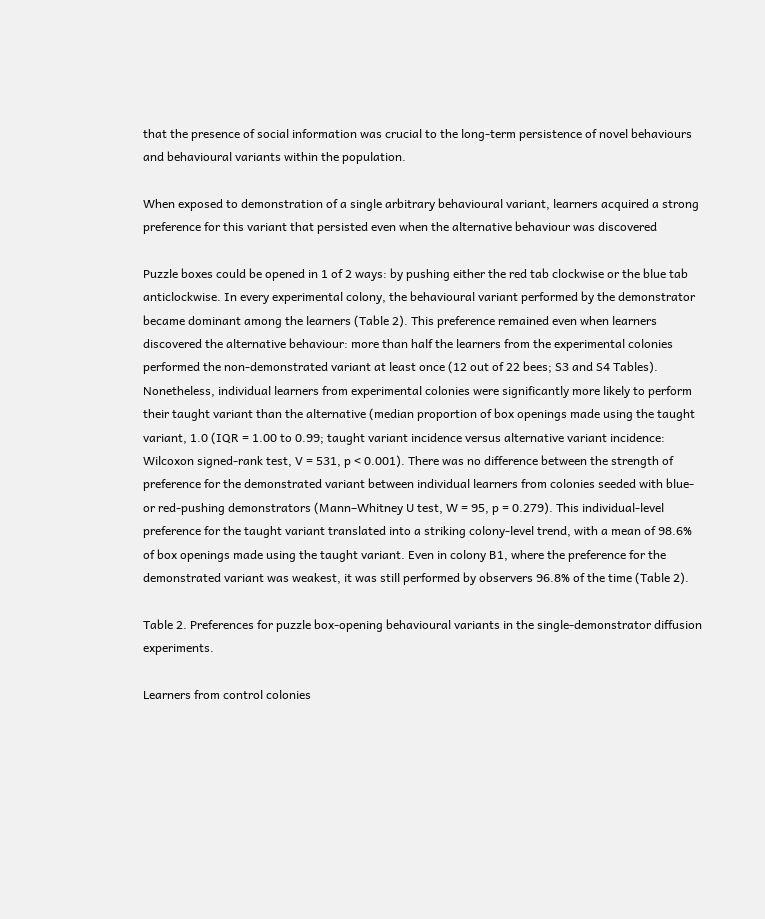that the presence of social information was crucial to the long-term persistence of novel behaviours and behavioural variants within the population.

When exposed to demonstration of a single arbitrary behavioural variant, learners acquired a strong preference for this variant that persisted even when the alternative behaviour was discovered

Puzzle boxes could be opened in 1 of 2 ways: by pushing either the red tab clockwise or the blue tab anticlockwise. In every experimental colony, the behavioural variant performed by the demonstrator became dominant among the learners (Table 2). This preference remained even when learners discovered the alternative behaviour: more than half the learners from the experimental colonies performed the non-demonstrated variant at least once (12 out of 22 bees; S3 and S4 Tables). Nonetheless, individual learners from experimental colonies were significantly more likely to perform their taught variant than the alternative (median proportion of box openings made using the taught variant, 1.0 (IQR = 1.00 to 0.99; taught variant incidence versus alternative variant incidence: Wilcoxon signed-rank test, V = 531, p < 0.001). There was no difference between the strength of preference for the demonstrated variant between individual learners from colonies seeded with blue- or red-pushing demonstrators (Mann–Whitney U test, W = 95, p = 0.279). This individual-level preference for the taught variant translated into a striking colony-level trend, with a mean of 98.6% of box openings made using the taught variant. Even in colony B1, where the preference for the demonstrated variant was weakest, it was still performed by observers 96.8% of the time (Table 2).

Table 2. Preferences for puzzle box-opening behavioural variants in the single-demonstrator diffusion experiments.

Learners from control colonies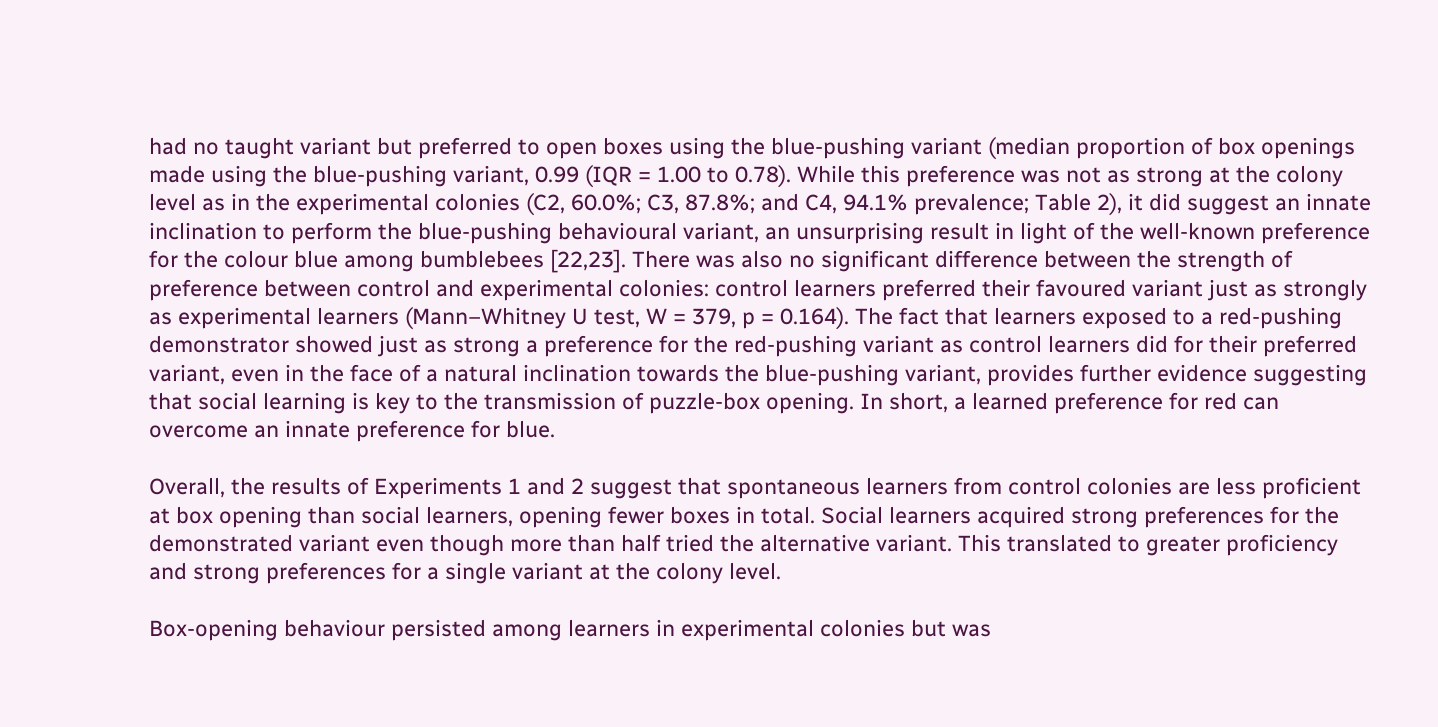had no taught variant but preferred to open boxes using the blue-pushing variant (median proportion of box openings made using the blue-pushing variant, 0.99 (IQR = 1.00 to 0.78). While this preference was not as strong at the colony level as in the experimental colonies (C2, 60.0%; C3, 87.8%; and C4, 94.1% prevalence; Table 2), it did suggest an innate inclination to perform the blue-pushing behavioural variant, an unsurprising result in light of the well-known preference for the colour blue among bumblebees [22,23]. There was also no significant difference between the strength of preference between control and experimental colonies: control learners preferred their favoured variant just as strongly as experimental learners (Mann–Whitney U test, W = 379, p = 0.164). The fact that learners exposed to a red-pushing demonstrator showed just as strong a preference for the red-pushing variant as control learners did for their preferred variant, even in the face of a natural inclination towards the blue-pushing variant, provides further evidence suggesting that social learning is key to the transmission of puzzle-box opening. In short, a learned preference for red can overcome an innate preference for blue.

Overall, the results of Experiments 1 and 2 suggest that spontaneous learners from control colonies are less proficient at box opening than social learners, opening fewer boxes in total. Social learners acquired strong preferences for the demonstrated variant even though more than half tried the alternative variant. This translated to greater proficiency and strong preferences for a single variant at the colony level.

Box-opening behaviour persisted among learners in experimental colonies but was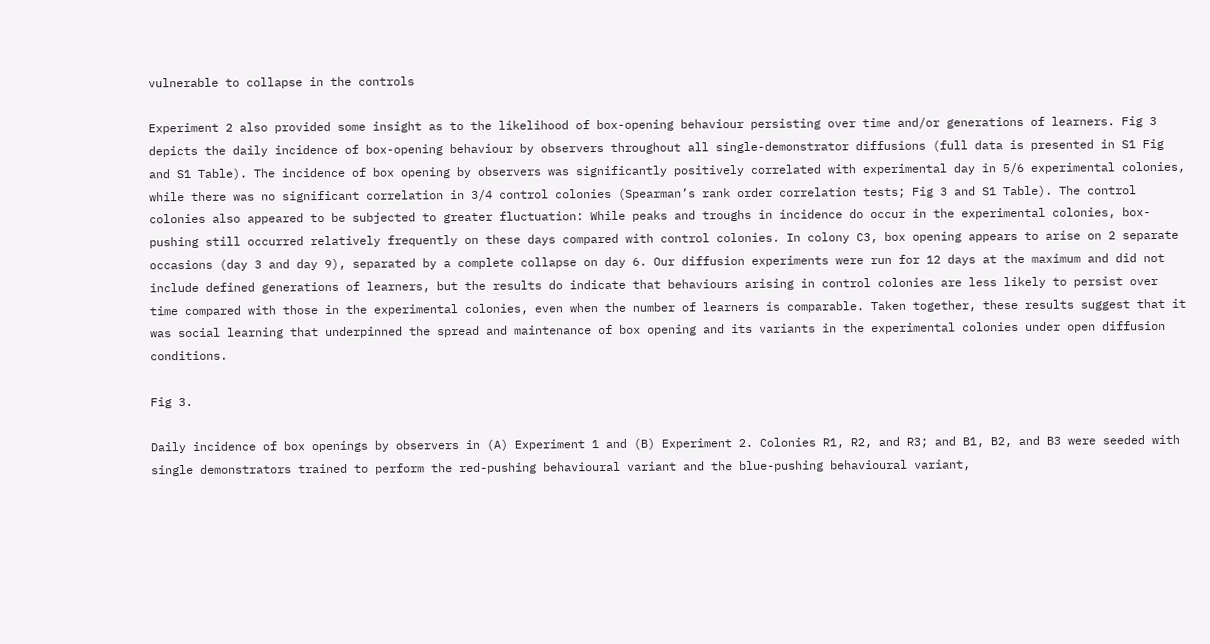vulnerable to collapse in the controls

Experiment 2 also provided some insight as to the likelihood of box-opening behaviour persisting over time and/or generations of learners. Fig 3 depicts the daily incidence of box-opening behaviour by observers throughout all single-demonstrator diffusions (full data is presented in S1 Fig and S1 Table). The incidence of box opening by observers was significantly positively correlated with experimental day in 5/6 experimental colonies, while there was no significant correlation in 3/4 control colonies (Spearman’s rank order correlation tests; Fig 3 and S1 Table). The control colonies also appeared to be subjected to greater fluctuation: While peaks and troughs in incidence do occur in the experimental colonies, box-pushing still occurred relatively frequently on these days compared with control colonies. In colony C3, box opening appears to arise on 2 separate occasions (day 3 and day 9), separated by a complete collapse on day 6. Our diffusion experiments were run for 12 days at the maximum and did not include defined generations of learners, but the results do indicate that behaviours arising in control colonies are less likely to persist over time compared with those in the experimental colonies, even when the number of learners is comparable. Taken together, these results suggest that it was social learning that underpinned the spread and maintenance of box opening and its variants in the experimental colonies under open diffusion conditions.

Fig 3.

Daily incidence of box openings by observers in (A) Experiment 1 and (B) Experiment 2. Colonies R1, R2, and R3; and B1, B2, and B3 were seeded with single demonstrators trained to perform the red-pushing behavioural variant and the blue-pushing behavioural variant,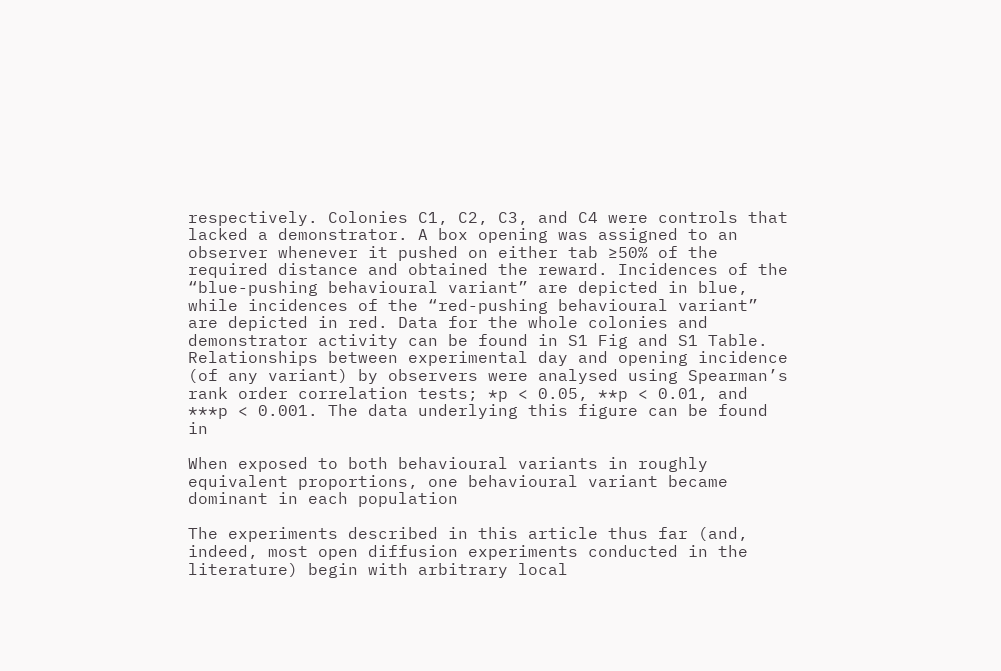respectively. Colonies C1, C2, C3, and C4 were controls that lacked a demonstrator. A box opening was assigned to an observer whenever it pushed on either tab ≥50% of the required distance and obtained the reward. Incidences of the “blue-pushing behavioural variant” are depicted in blue, while incidences of the “red-pushing behavioural variant” are depicted in red. Data for the whole colonies and demonstrator activity can be found in S1 Fig and S1 Table. Relationships between experimental day and opening incidence (of any variant) by observers were analysed using Spearman’s rank order correlation tests; *p < 0.05, **p < 0.01, and ***p < 0.001. The data underlying this figure can be found in

When exposed to both behavioural variants in roughly equivalent proportions, one behavioural variant became dominant in each population

The experiments described in this article thus far (and, indeed, most open diffusion experiments conducted in the literature) begin with arbitrary local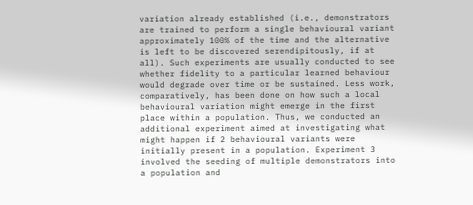variation already established (i.e., demonstrators are trained to perform a single behavioural variant approximately 100% of the time and the alternative is left to be discovered serendipitously, if at all). Such experiments are usually conducted to see whether fidelity to a particular learned behaviour would degrade over time or be sustained. Less work, comparatively, has been done on how such a local behavioural variation might emerge in the first place within a population. Thus, we conducted an additional experiment aimed at investigating what might happen if 2 behavioural variants were initially present in a population. Experiment 3 involved the seeding of multiple demonstrators into a population and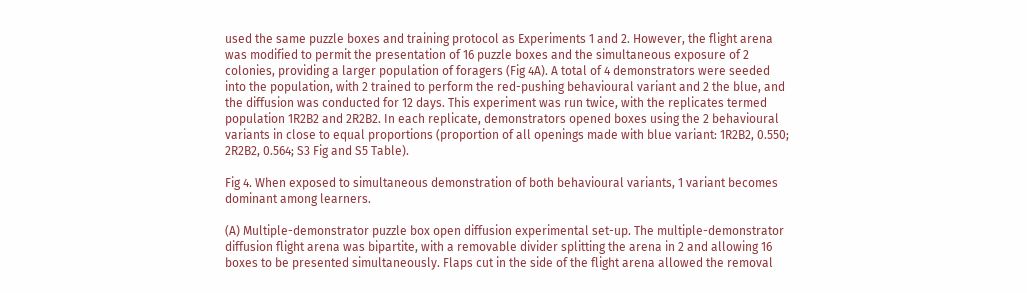used the same puzzle boxes and training protocol as Experiments 1 and 2. However, the flight arena was modified to permit the presentation of 16 puzzle boxes and the simultaneous exposure of 2 colonies, providing a larger population of foragers (Fig 4A). A total of 4 demonstrators were seeded into the population, with 2 trained to perform the red-pushing behavioural variant and 2 the blue, and the diffusion was conducted for 12 days. This experiment was run twice, with the replicates termed population 1R2B2 and 2R2B2. In each replicate, demonstrators opened boxes using the 2 behavioural variants in close to equal proportions (proportion of all openings made with blue variant: 1R2B2, 0.550; 2R2B2, 0.564; S3 Fig and S5 Table).

Fig 4. When exposed to simultaneous demonstration of both behavioural variants, 1 variant becomes dominant among learners.

(A) Multiple-demonstrator puzzle box open diffusion experimental set-up. The multiple-demonstrator diffusion flight arena was bipartite, with a removable divider splitting the arena in 2 and allowing 16 boxes to be presented simultaneously. Flaps cut in the side of the flight arena allowed the removal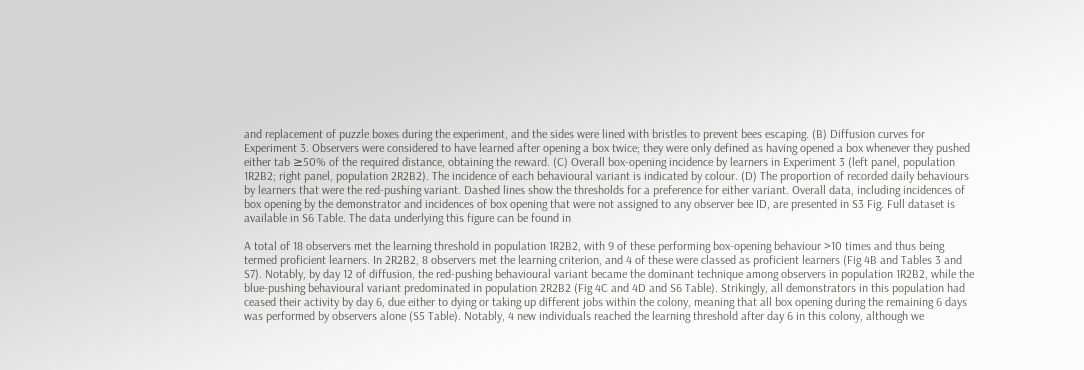and replacement of puzzle boxes during the experiment, and the sides were lined with bristles to prevent bees escaping. (B) Diffusion curves for Experiment 3. Observers were considered to have learned after opening a box twice; they were only defined as having opened a box whenever they pushed either tab ≥50% of the required distance, obtaining the reward. (C) Overall box-opening incidence by learners in Experiment 3 (left panel, population 1R2B2; right panel, population 2R2B2). The incidence of each behavioural variant is indicated by colour. (D) The proportion of recorded daily behaviours by learners that were the red-pushing variant. Dashed lines show the thresholds for a preference for either variant. Overall data, including incidences of box opening by the demonstrator and incidences of box opening that were not assigned to any observer bee ID, are presented in S3 Fig. Full dataset is available in S6 Table. The data underlying this figure can be found in

A total of 18 observers met the learning threshold in population 1R2B2, with 9 of these performing box-opening behaviour >10 times and thus being termed proficient learners. In 2R2B2, 8 observers met the learning criterion, and 4 of these were classed as proficient learners (Fig 4B and Tables 3 and S7). Notably, by day 12 of diffusion, the red-pushing behavioural variant became the dominant technique among observers in population 1R2B2, while the blue-pushing behavioural variant predominated in population 2R2B2 (Fig 4C and 4D and S6 Table). Strikingly, all demonstrators in this population had ceased their activity by day 6, due either to dying or taking up different jobs within the colony, meaning that all box opening during the remaining 6 days was performed by observers alone (S5 Table). Notably, 4 new individuals reached the learning threshold after day 6 in this colony, although we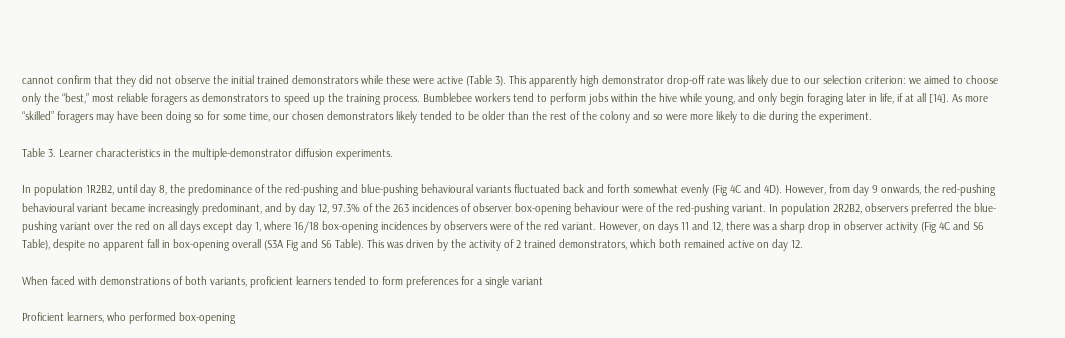cannot confirm that they did not observe the initial trained demonstrators while these were active (Table 3). This apparently high demonstrator drop-off rate was likely due to our selection criterion: we aimed to choose only the “best,” most reliable foragers as demonstrators to speed up the training process. Bumblebee workers tend to perform jobs within the hive while young, and only begin foraging later in life, if at all [14]. As more “skilled” foragers may have been doing so for some time, our chosen demonstrators likely tended to be older than the rest of the colony and so were more likely to die during the experiment.

Table 3. Learner characteristics in the multiple-demonstrator diffusion experiments.

In population 1R2B2, until day 8, the predominance of the red-pushing and blue-pushing behavioural variants fluctuated back and forth somewhat evenly (Fig 4C and 4D). However, from day 9 onwards, the red-pushing behavioural variant became increasingly predominant, and by day 12, 97.3% of the 263 incidences of observer box-opening behaviour were of the red-pushing variant. In population 2R2B2, observers preferred the blue-pushing variant over the red on all days except day 1, where 16/18 box-opening incidences by observers were of the red variant. However, on days 11 and 12, there was a sharp drop in observer activity (Fig 4C and S6 Table), despite no apparent fall in box-opening overall (S3A Fig and S6 Table). This was driven by the activity of 2 trained demonstrators, which both remained active on day 12.

When faced with demonstrations of both variants, proficient learners tended to form preferences for a single variant

Proficient learners, who performed box-opening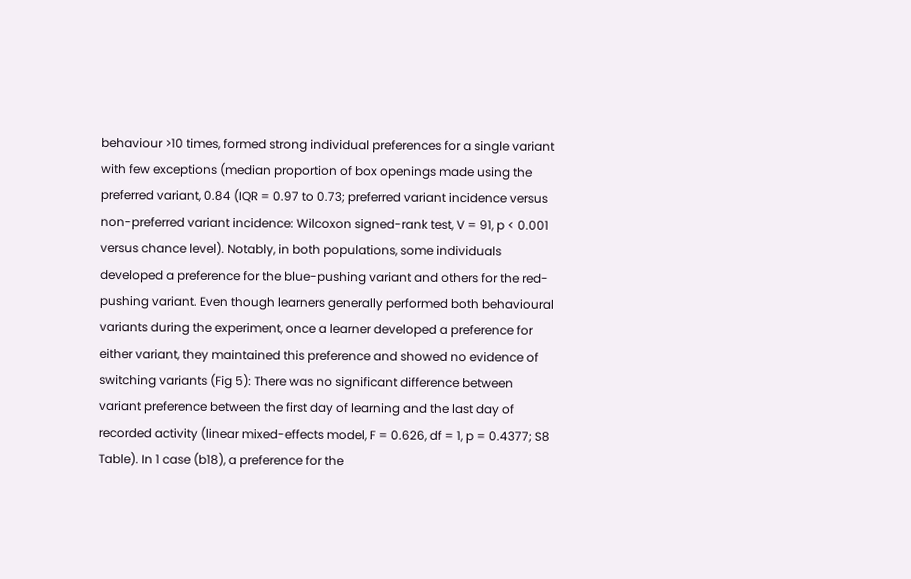behaviour >10 times, formed strong individual preferences for a single variant with few exceptions (median proportion of box openings made using the preferred variant, 0.84 (IQR = 0.97 to 0.73; preferred variant incidence versus non-preferred variant incidence: Wilcoxon signed-rank test, V = 91, p < 0.001 versus chance level). Notably, in both populations, some individuals developed a preference for the blue-pushing variant and others for the red-pushing variant. Even though learners generally performed both behavioural variants during the experiment, once a learner developed a preference for either variant, they maintained this preference and showed no evidence of switching variants (Fig 5): There was no significant difference between variant preference between the first day of learning and the last day of recorded activity (linear mixed-effects model, F = 0.626, df = 1, p = 0.4377; S8 Table). In 1 case (b18), a preference for the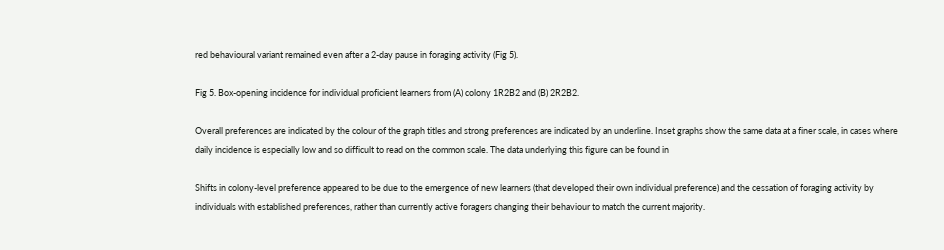red behavioural variant remained even after a 2-day pause in foraging activity (Fig 5).

Fig 5. Box-opening incidence for individual proficient learners from (A) colony 1R2B2 and (B) 2R2B2.

Overall preferences are indicated by the colour of the graph titles and strong preferences are indicated by an underline. Inset graphs show the same data at a finer scale, in cases where daily incidence is especially low and so difficult to read on the common scale. The data underlying this figure can be found in

Shifts in colony-level preference appeared to be due to the emergence of new learners (that developed their own individual preference) and the cessation of foraging activity by individuals with established preferences, rather than currently active foragers changing their behaviour to match the current majority.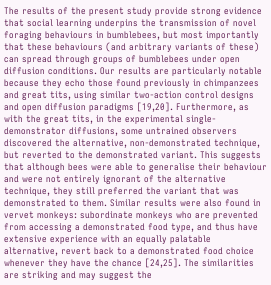The results of the present study provide strong evidence that social learning underpins the transmission of novel foraging behaviours in bumblebees, but most importantly that these behaviours (and arbitrary variants of these) can spread through groups of bumblebees under open diffusion conditions. Our results are particularly notable because they echo those found previously in chimpanzees and great tits, using similar two-action control designs and open diffusion paradigms [19,20]. Furthermore, as with the great tits, in the experimental single-demonstrator diffusions, some untrained observers discovered the alternative, non-demonstrated technique, but reverted to the demonstrated variant. This suggests that although bees were able to generalise their behaviour and were not entirely ignorant of the alternative technique, they still preferred the variant that was demonstrated to them. Similar results were also found in vervet monkeys: subordinate monkeys who are prevented from accessing a demonstrated food type, and thus have extensive experience with an equally palatable alternative, revert back to a demonstrated food choice whenever they have the chance [24,25]. The similarities are striking and may suggest the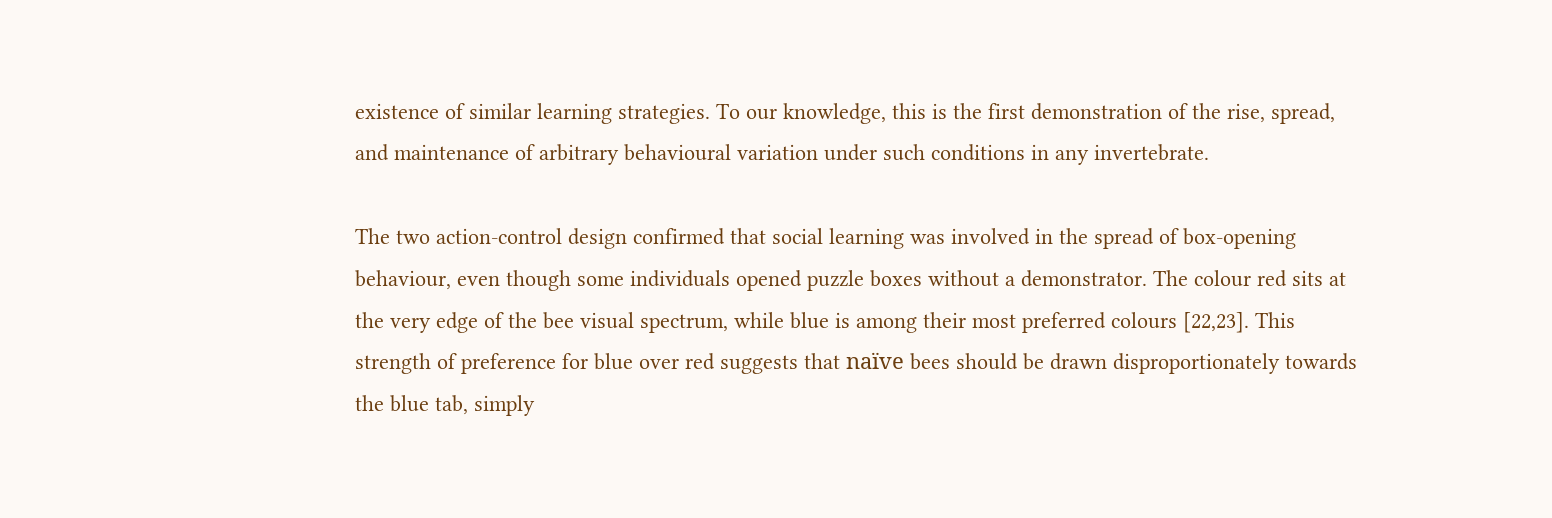existence of similar learning strategies. To our knowledge, this is the first demonstration of the rise, spread, and maintenance of arbitrary behavioural variation under such conditions in any invertebrate.

The two action-control design confirmed that social learning was involved in the spread of box-opening behaviour, even though some individuals opened puzzle boxes without a demonstrator. The colour red sits at the very edge of the bee visual spectrum, while blue is among their most preferred colours [22,23]. This strength of preference for blue over red suggests that naïve bees should be drawn disproportionately towards the blue tab, simply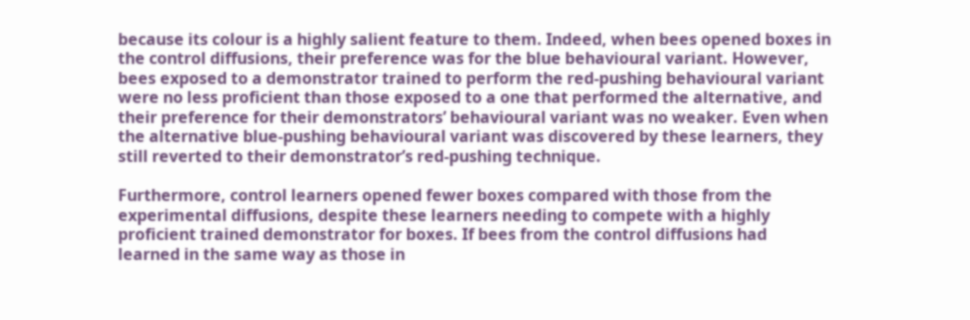because its colour is a highly salient feature to them. Indeed, when bees opened boxes in the control diffusions, their preference was for the blue behavioural variant. However, bees exposed to a demonstrator trained to perform the red-pushing behavioural variant were no less proficient than those exposed to a one that performed the alternative, and their preference for their demonstrators’ behavioural variant was no weaker. Even when the alternative blue-pushing behavioural variant was discovered by these learners, they still reverted to their demonstrator’s red-pushing technique.

Furthermore, control learners opened fewer boxes compared with those from the experimental diffusions, despite these learners needing to compete with a highly proficient trained demonstrator for boxes. If bees from the control diffusions had learned in the same way as those in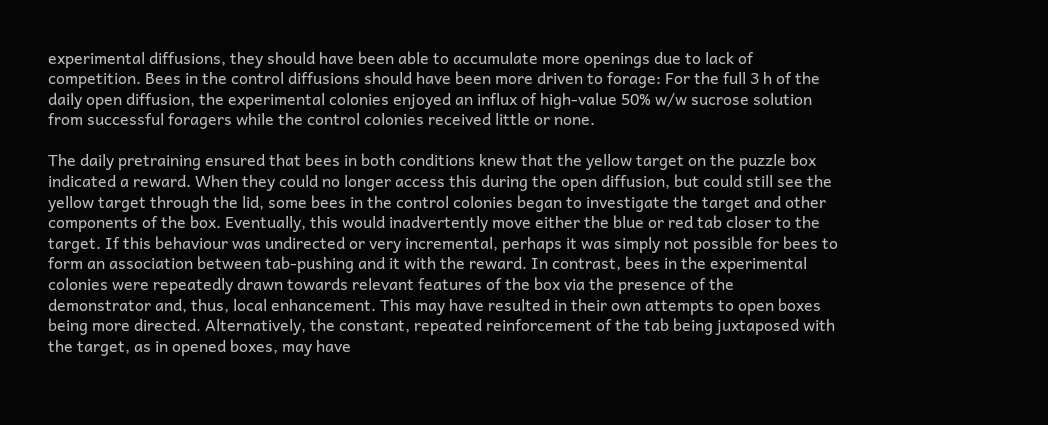experimental diffusions, they should have been able to accumulate more openings due to lack of competition. Bees in the control diffusions should have been more driven to forage: For the full 3 h of the daily open diffusion, the experimental colonies enjoyed an influx of high-value 50% w/w sucrose solution from successful foragers while the control colonies received little or none.

The daily pretraining ensured that bees in both conditions knew that the yellow target on the puzzle box indicated a reward. When they could no longer access this during the open diffusion, but could still see the yellow target through the lid, some bees in the control colonies began to investigate the target and other components of the box. Eventually, this would inadvertently move either the blue or red tab closer to the target. If this behaviour was undirected or very incremental, perhaps it was simply not possible for bees to form an association between tab-pushing and it with the reward. In contrast, bees in the experimental colonies were repeatedly drawn towards relevant features of the box via the presence of the demonstrator and, thus, local enhancement. This may have resulted in their own attempts to open boxes being more directed. Alternatively, the constant, repeated reinforcement of the tab being juxtaposed with the target, as in opened boxes, may have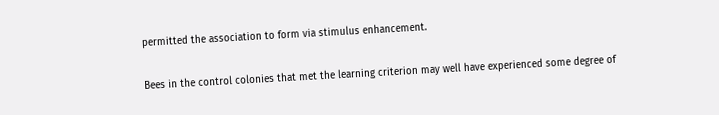permitted the association to form via stimulus enhancement.

Bees in the control colonies that met the learning criterion may well have experienced some degree of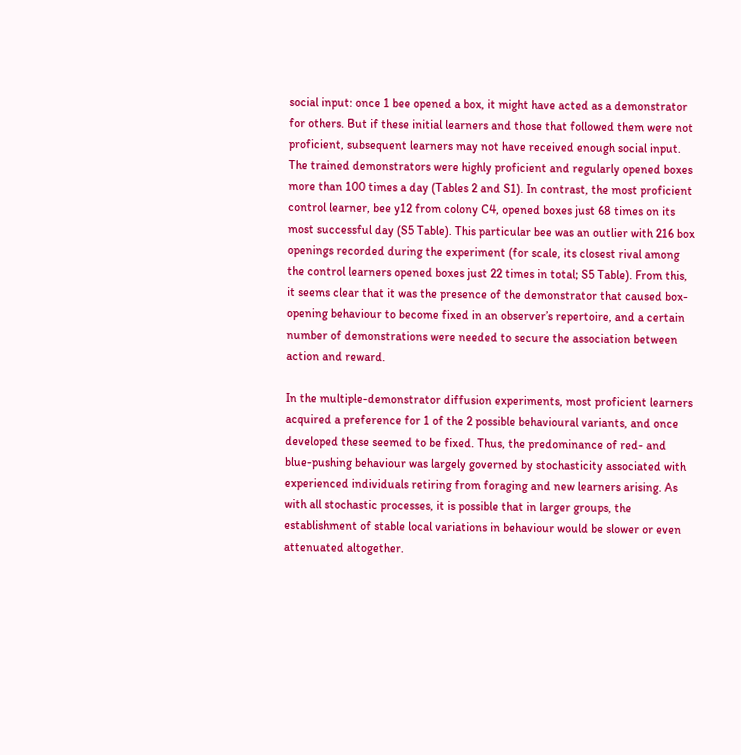social input: once 1 bee opened a box, it might have acted as a demonstrator for others. But if these initial learners and those that followed them were not proficient, subsequent learners may not have received enough social input. The trained demonstrators were highly proficient and regularly opened boxes more than 100 times a day (Tables 2 and S1). In contrast, the most proficient control learner, bee y12 from colony C4, opened boxes just 68 times on its most successful day (S5 Table). This particular bee was an outlier with 216 box openings recorded during the experiment (for scale, its closest rival among the control learners opened boxes just 22 times in total; S5 Table). From this, it seems clear that it was the presence of the demonstrator that caused box-opening behaviour to become fixed in an observer’s repertoire, and a certain number of demonstrations were needed to secure the association between action and reward.

In the multiple-demonstrator diffusion experiments, most proficient learners acquired a preference for 1 of the 2 possible behavioural variants, and once developed these seemed to be fixed. Thus, the predominance of red- and blue-pushing behaviour was largely governed by stochasticity associated with experienced individuals retiring from foraging and new learners arising. As with all stochastic processes, it is possible that in larger groups, the establishment of stable local variations in behaviour would be slower or even attenuated altogether.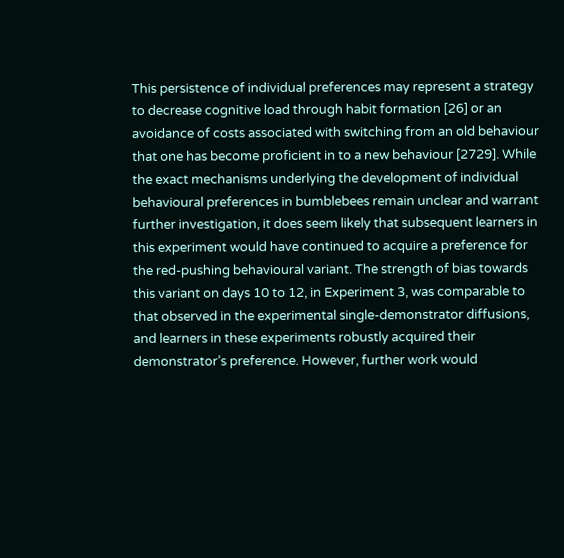This persistence of individual preferences may represent a strategy to decrease cognitive load through habit formation [26] or an avoidance of costs associated with switching from an old behaviour that one has become proficient in to a new behaviour [2729]. While the exact mechanisms underlying the development of individual behavioural preferences in bumblebees remain unclear and warrant further investigation, it does seem likely that subsequent learners in this experiment would have continued to acquire a preference for the red-pushing behavioural variant. The strength of bias towards this variant on days 10 to 12, in Experiment 3, was comparable to that observed in the experimental single-demonstrator diffusions, and learners in these experiments robustly acquired their demonstrator’s preference. However, further work would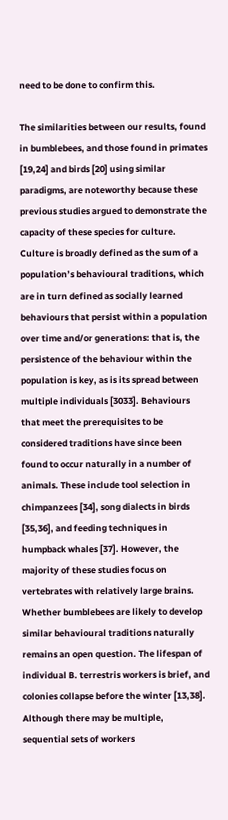need to be done to confirm this.

The similarities between our results, found in bumblebees, and those found in primates [19,24] and birds [20] using similar paradigms, are noteworthy because these previous studies argued to demonstrate the capacity of these species for culture. Culture is broadly defined as the sum of a population’s behavioural traditions, which are in turn defined as socially learned behaviours that persist within a population over time and/or generations: that is, the persistence of the behaviour within the population is key, as is its spread between multiple individuals [3033]. Behaviours that meet the prerequisites to be considered traditions have since been found to occur naturally in a number of animals. These include tool selection in chimpanzees [34], song dialects in birds [35,36], and feeding techniques in humpback whales [37]. However, the majority of these studies focus on vertebrates with relatively large brains. Whether bumblebees are likely to develop similar behavioural traditions naturally remains an open question. The lifespan of individual B. terrestris workers is brief, and colonies collapse before the winter [13,38]. Although there may be multiple, sequential sets of workers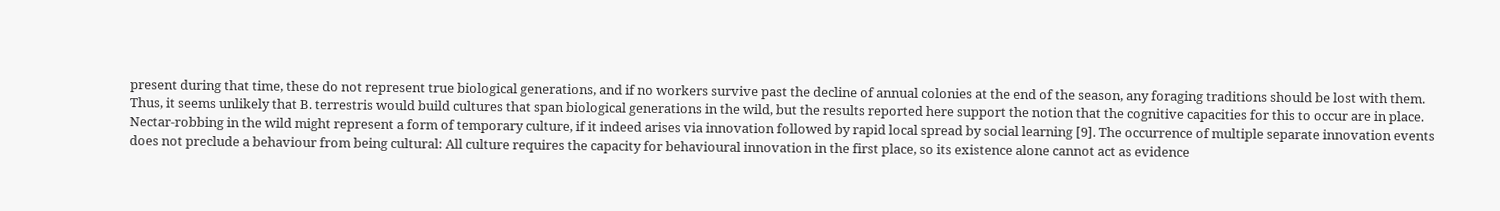present during that time, these do not represent true biological generations, and if no workers survive past the decline of annual colonies at the end of the season, any foraging traditions should be lost with them. Thus, it seems unlikely that B. terrestris would build cultures that span biological generations in the wild, but the results reported here support the notion that the cognitive capacities for this to occur are in place. Nectar-robbing in the wild might represent a form of temporary culture, if it indeed arises via innovation followed by rapid local spread by social learning [9]. The occurrence of multiple separate innovation events does not preclude a behaviour from being cultural: All culture requires the capacity for behavioural innovation in the first place, so its existence alone cannot act as evidence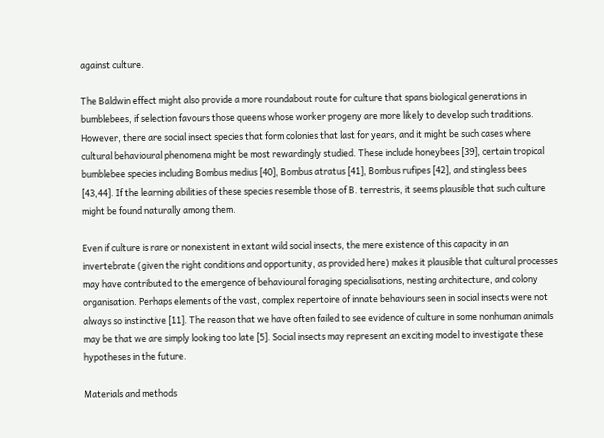against culture.

The Baldwin effect might also provide a more roundabout route for culture that spans biological generations in bumblebees, if selection favours those queens whose worker progeny are more likely to develop such traditions. However, there are social insect species that form colonies that last for years, and it might be such cases where cultural behavioural phenomena might be most rewardingly studied. These include honeybees [39], certain tropical bumblebee species including Bombus medius [40], Bombus atratus [41], Bombus rufipes [42], and stingless bees [43,44]. If the learning abilities of these species resemble those of B. terrestris, it seems plausible that such culture might be found naturally among them.

Even if culture is rare or nonexistent in extant wild social insects, the mere existence of this capacity in an invertebrate (given the right conditions and opportunity, as provided here) makes it plausible that cultural processes may have contributed to the emergence of behavioural foraging specialisations, nesting architecture, and colony organisation. Perhaps elements of the vast, complex repertoire of innate behaviours seen in social insects were not always so instinctive [11]. The reason that we have often failed to see evidence of culture in some nonhuman animals may be that we are simply looking too late [5]. Social insects may represent an exciting model to investigate these hypotheses in the future.

Materials and methods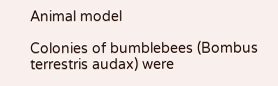Animal model

Colonies of bumblebees (Bombus terrestris audax) were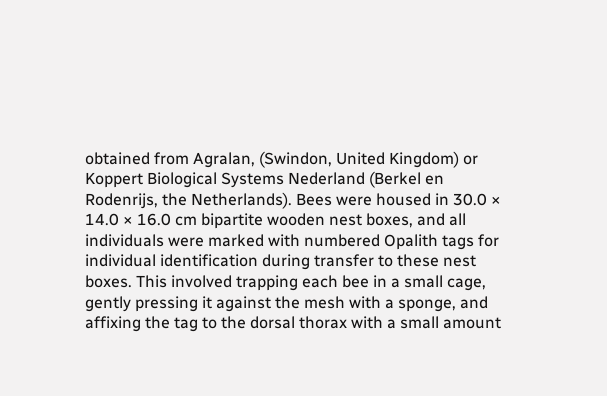obtained from Agralan, (Swindon, United Kingdom) or Koppert Biological Systems Nederland (Berkel en Rodenrijs, the Netherlands). Bees were housed in 30.0 × 14.0 × 16.0 cm bipartite wooden nest boxes, and all individuals were marked with numbered Opalith tags for individual identification during transfer to these nest boxes. This involved trapping each bee in a small cage, gently pressing it against the mesh with a sponge, and affixing the tag to the dorsal thorax with a small amount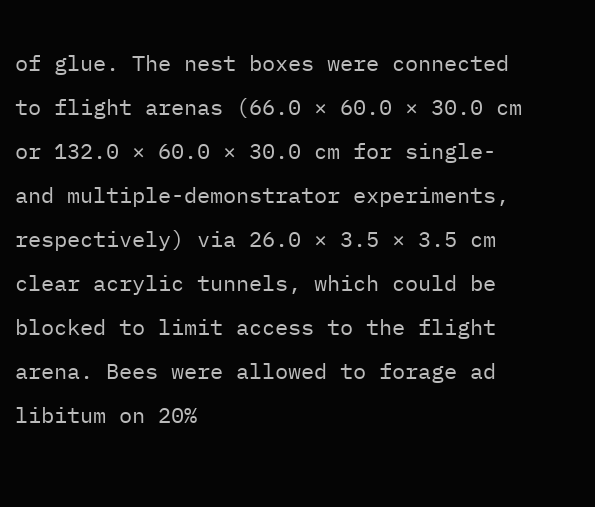of glue. The nest boxes were connected to flight arenas (66.0 × 60.0 × 30.0 cm or 132.0 × 60.0 × 30.0 cm for single- and multiple-demonstrator experiments, respectively) via 26.0 × 3.5 × 3.5 cm clear acrylic tunnels, which could be blocked to limit access to the flight arena. Bees were allowed to forage ad libitum on 20%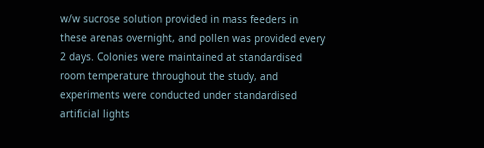w/w sucrose solution provided in mass feeders in these arenas overnight, and pollen was provided every 2 days. Colonies were maintained at standardised room temperature throughout the study, and experiments were conducted under standardised artificial lights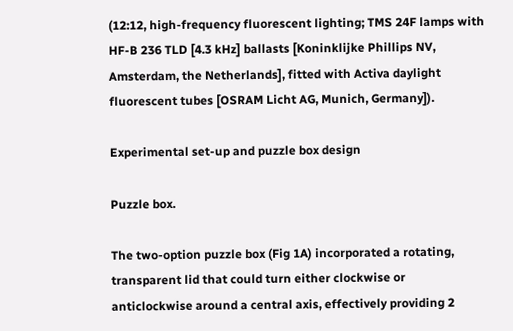(12:12, high-frequency fluorescent lighting; TMS 24F lamps with HF-B 236 TLD [4.3 kHz] ballasts [Koninklijke Phillips NV, Amsterdam, the Netherlands], fitted with Activa daylight fluorescent tubes [OSRAM Licht AG, Munich, Germany]).

Experimental set-up and puzzle box design

Puzzle box.

The two-option puzzle box (Fig 1A) incorporated a rotating, transparent lid that could turn either clockwise or anticlockwise around a central axis, effectively providing 2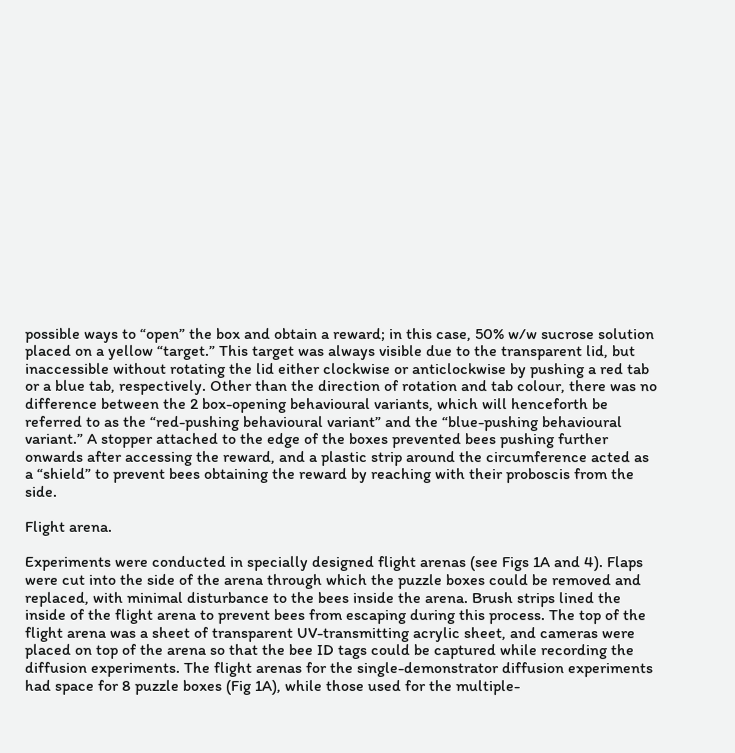possible ways to “open” the box and obtain a reward; in this case, 50% w/w sucrose solution placed on a yellow “target.” This target was always visible due to the transparent lid, but inaccessible without rotating the lid either clockwise or anticlockwise by pushing a red tab or a blue tab, respectively. Other than the direction of rotation and tab colour, there was no difference between the 2 box-opening behavioural variants, which will henceforth be referred to as the “red-pushing behavioural variant” and the “blue-pushing behavioural variant.” A stopper attached to the edge of the boxes prevented bees pushing further onwards after accessing the reward, and a plastic strip around the circumference acted as a “shield” to prevent bees obtaining the reward by reaching with their proboscis from the side.

Flight arena.

Experiments were conducted in specially designed flight arenas (see Figs 1A and 4). Flaps were cut into the side of the arena through which the puzzle boxes could be removed and replaced, with minimal disturbance to the bees inside the arena. Brush strips lined the inside of the flight arena to prevent bees from escaping during this process. The top of the flight arena was a sheet of transparent UV-transmitting acrylic sheet, and cameras were placed on top of the arena so that the bee ID tags could be captured while recording the diffusion experiments. The flight arenas for the single-demonstrator diffusion experiments had space for 8 puzzle boxes (Fig 1A), while those used for the multiple-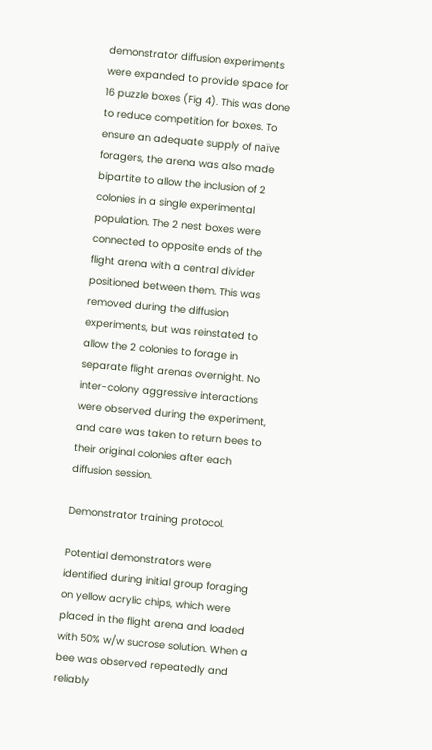demonstrator diffusion experiments were expanded to provide space for 16 puzzle boxes (Fig 4). This was done to reduce competition for boxes. To ensure an adequate supply of naïve foragers, the arena was also made bipartite to allow the inclusion of 2 colonies in a single experimental population. The 2 nest boxes were connected to opposite ends of the flight arena with a central divider positioned between them. This was removed during the diffusion experiments, but was reinstated to allow the 2 colonies to forage in separate flight arenas overnight. No inter-colony aggressive interactions were observed during the experiment, and care was taken to return bees to their original colonies after each diffusion session.

Demonstrator training protocol.

Potential demonstrators were identified during initial group foraging on yellow acrylic chips, which were placed in the flight arena and loaded with 50% w/w sucrose solution. When a bee was observed repeatedly and reliably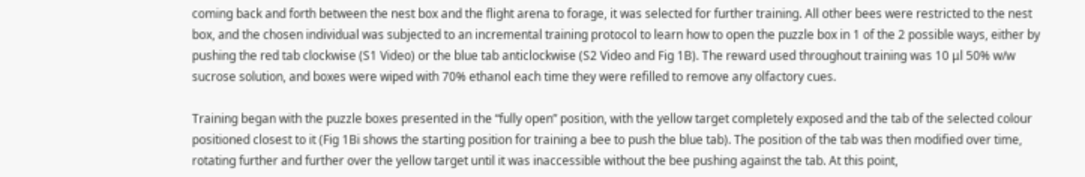coming back and forth between the nest box and the flight arena to forage, it was selected for further training. All other bees were restricted to the nest box, and the chosen individual was subjected to an incremental training protocol to learn how to open the puzzle box in 1 of the 2 possible ways, either by pushing the red tab clockwise (S1 Video) or the blue tab anticlockwise (S2 Video and Fig 1B). The reward used throughout training was 10 μl 50% w/w sucrose solution, and boxes were wiped with 70% ethanol each time they were refilled to remove any olfactory cues.

Training began with the puzzle boxes presented in the “fully open” position, with the yellow target completely exposed and the tab of the selected colour positioned closest to it (Fig 1Bi shows the starting position for training a bee to push the blue tab). The position of the tab was then modified over time, rotating further and further over the yellow target until it was inaccessible without the bee pushing against the tab. At this point,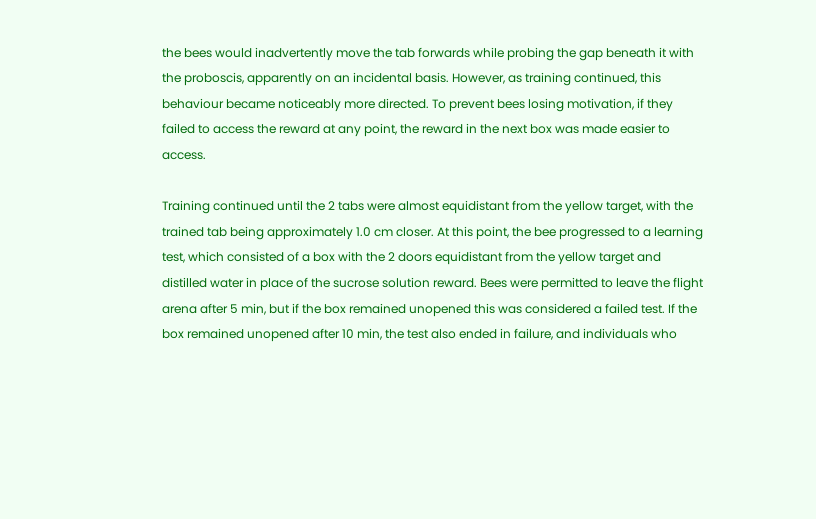the bees would inadvertently move the tab forwards while probing the gap beneath it with the proboscis, apparently on an incidental basis. However, as training continued, this behaviour became noticeably more directed. To prevent bees losing motivation, if they failed to access the reward at any point, the reward in the next box was made easier to access.

Training continued until the 2 tabs were almost equidistant from the yellow target, with the trained tab being approximately 1.0 cm closer. At this point, the bee progressed to a learning test, which consisted of a box with the 2 doors equidistant from the yellow target and distilled water in place of the sucrose solution reward. Bees were permitted to leave the flight arena after 5 min, but if the box remained unopened this was considered a failed test. If the box remained unopened after 10 min, the test also ended in failure, and individuals who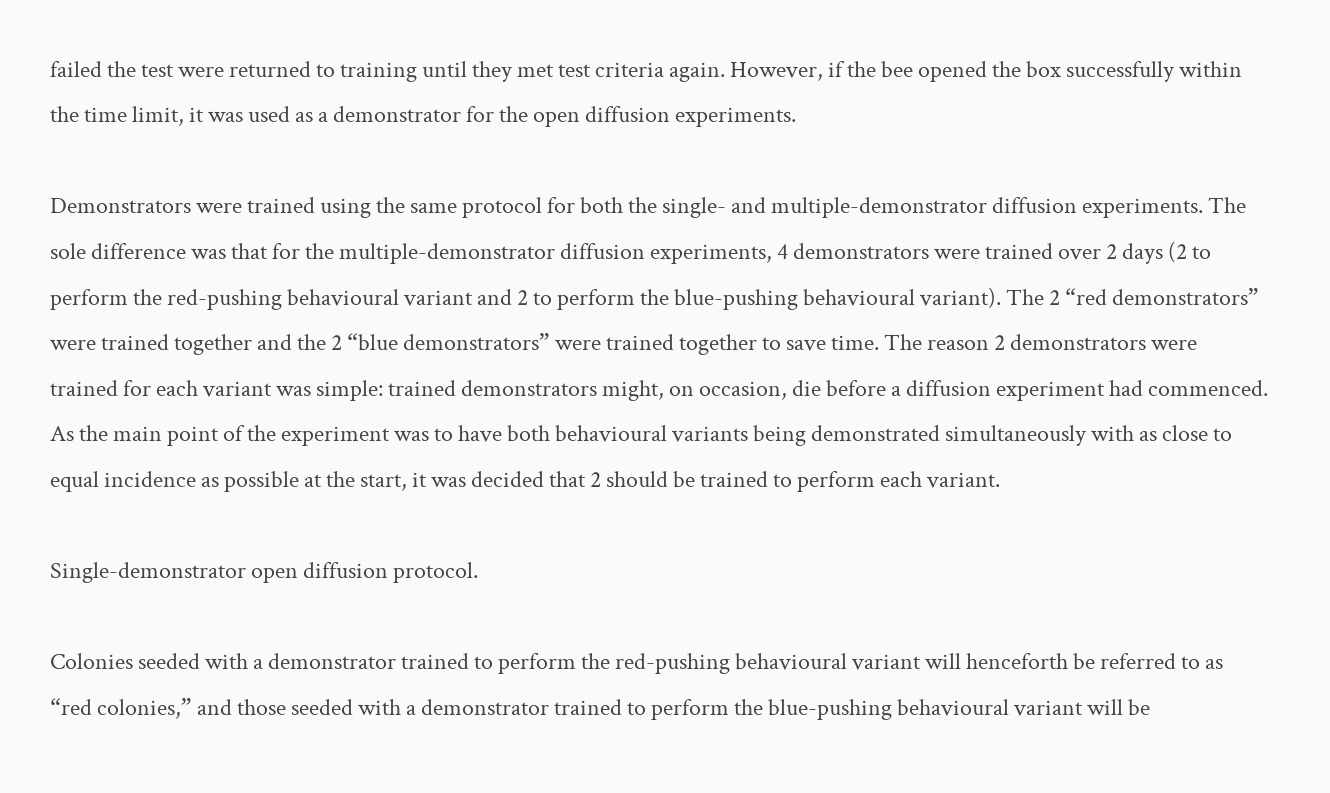failed the test were returned to training until they met test criteria again. However, if the bee opened the box successfully within the time limit, it was used as a demonstrator for the open diffusion experiments.

Demonstrators were trained using the same protocol for both the single- and multiple-demonstrator diffusion experiments. The sole difference was that for the multiple-demonstrator diffusion experiments, 4 demonstrators were trained over 2 days (2 to perform the red-pushing behavioural variant and 2 to perform the blue-pushing behavioural variant). The 2 “red demonstrators” were trained together and the 2 “blue demonstrators” were trained together to save time. The reason 2 demonstrators were trained for each variant was simple: trained demonstrators might, on occasion, die before a diffusion experiment had commenced. As the main point of the experiment was to have both behavioural variants being demonstrated simultaneously with as close to equal incidence as possible at the start, it was decided that 2 should be trained to perform each variant.

Single-demonstrator open diffusion protocol.

Colonies seeded with a demonstrator trained to perform the red-pushing behavioural variant will henceforth be referred to as “red colonies,” and those seeded with a demonstrator trained to perform the blue-pushing behavioural variant will be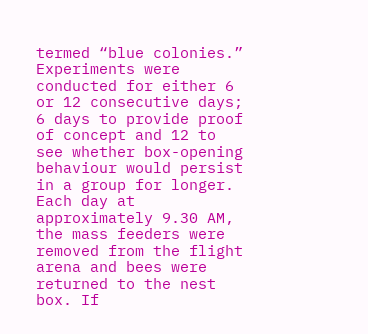termed “blue colonies.” Experiments were conducted for either 6 or 12 consecutive days; 6 days to provide proof of concept and 12 to see whether box-opening behaviour would persist in a group for longer. Each day at approximately 9.30 AM, the mass feeders were removed from the flight arena and bees were returned to the nest box. If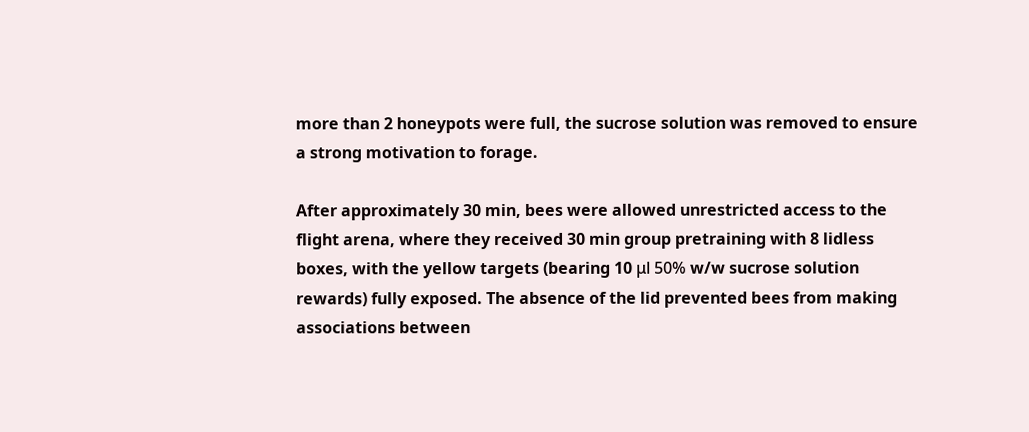more than 2 honeypots were full, the sucrose solution was removed to ensure a strong motivation to forage.

After approximately 30 min, bees were allowed unrestricted access to the flight arena, where they received 30 min group pretraining with 8 lidless boxes, with the yellow targets (bearing 10 μl 50% w/w sucrose solution rewards) fully exposed. The absence of the lid prevented bees from making associations between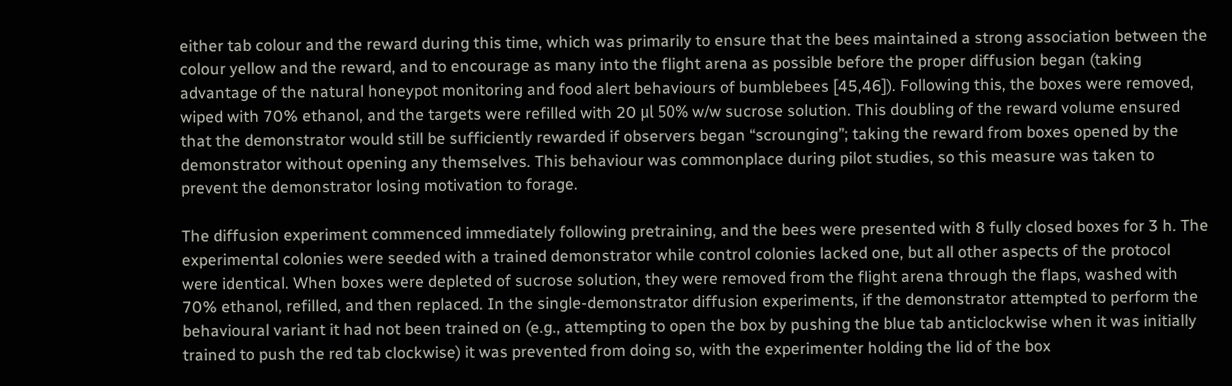either tab colour and the reward during this time, which was primarily to ensure that the bees maintained a strong association between the colour yellow and the reward, and to encourage as many into the flight arena as possible before the proper diffusion began (taking advantage of the natural honeypot monitoring and food alert behaviours of bumblebees [45,46]). Following this, the boxes were removed, wiped with 70% ethanol, and the targets were refilled with 20 μl 50% w/w sucrose solution. This doubling of the reward volume ensured that the demonstrator would still be sufficiently rewarded if observers began “scrounging”; taking the reward from boxes opened by the demonstrator without opening any themselves. This behaviour was commonplace during pilot studies, so this measure was taken to prevent the demonstrator losing motivation to forage.

The diffusion experiment commenced immediately following pretraining, and the bees were presented with 8 fully closed boxes for 3 h. The experimental colonies were seeded with a trained demonstrator while control colonies lacked one, but all other aspects of the protocol were identical. When boxes were depleted of sucrose solution, they were removed from the flight arena through the flaps, washed with 70% ethanol, refilled, and then replaced. In the single-demonstrator diffusion experiments, if the demonstrator attempted to perform the behavioural variant it had not been trained on (e.g., attempting to open the box by pushing the blue tab anticlockwise when it was initially trained to push the red tab clockwise) it was prevented from doing so, with the experimenter holding the lid of the box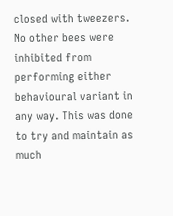closed with tweezers. No other bees were inhibited from performing either behavioural variant in any way. This was done to try and maintain as much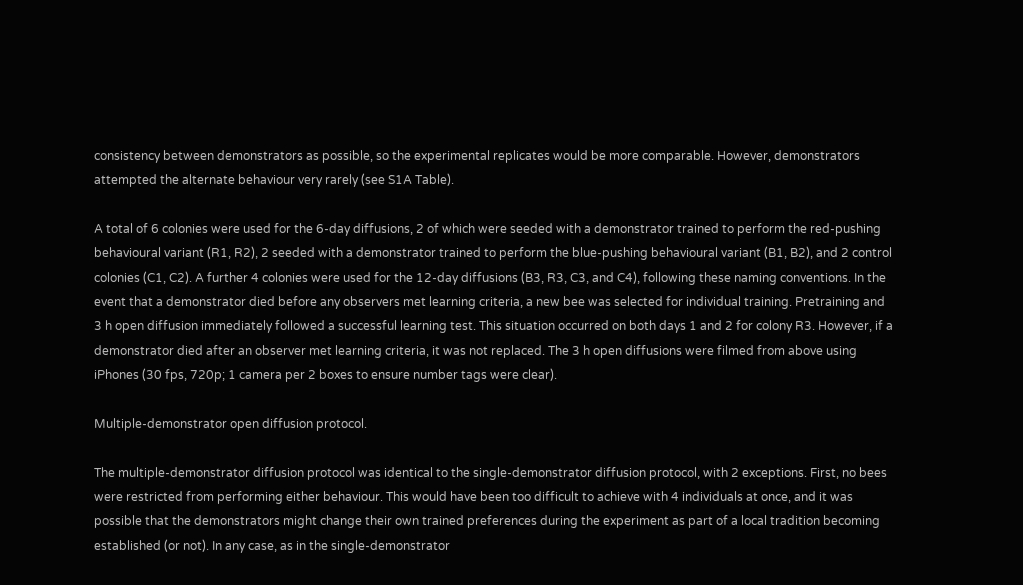consistency between demonstrators as possible, so the experimental replicates would be more comparable. However, demonstrators attempted the alternate behaviour very rarely (see S1A Table).

A total of 6 colonies were used for the 6-day diffusions, 2 of which were seeded with a demonstrator trained to perform the red-pushing behavioural variant (R1, R2), 2 seeded with a demonstrator trained to perform the blue-pushing behavioural variant (B1, B2), and 2 control colonies (C1, C2). A further 4 colonies were used for the 12-day diffusions (B3, R3, C3, and C4), following these naming conventions. In the event that a demonstrator died before any observers met learning criteria, a new bee was selected for individual training. Pretraining and 3 h open diffusion immediately followed a successful learning test. This situation occurred on both days 1 and 2 for colony R3. However, if a demonstrator died after an observer met learning criteria, it was not replaced. The 3 h open diffusions were filmed from above using iPhones (30 fps, 720p; 1 camera per 2 boxes to ensure number tags were clear).

Multiple-demonstrator open diffusion protocol.

The multiple-demonstrator diffusion protocol was identical to the single-demonstrator diffusion protocol, with 2 exceptions. First, no bees were restricted from performing either behaviour. This would have been too difficult to achieve with 4 individuals at once, and it was possible that the demonstrators might change their own trained preferences during the experiment as part of a local tradition becoming established (or not). In any case, as in the single-demonstrator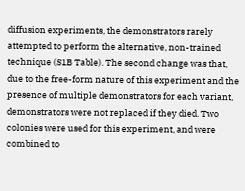diffusion experiments, the demonstrators rarely attempted to perform the alternative, non-trained technique (S1B Table). The second change was that, due to the free-form nature of this experiment and the presence of multiple demonstrators for each variant, demonstrators were not replaced if they died. Two colonies were used for this experiment, and were combined to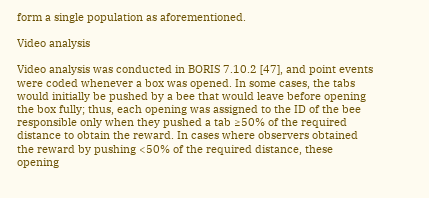form a single population as aforementioned.

Video analysis

Video analysis was conducted in BORIS 7.10.2 [47], and point events were coded whenever a box was opened. In some cases, the tabs would initially be pushed by a bee that would leave before opening the box fully; thus, each opening was assigned to the ID of the bee responsible only when they pushed a tab ≥50% of the required distance to obtain the reward. In cases where observers obtained the reward by pushing <50% of the required distance, these opening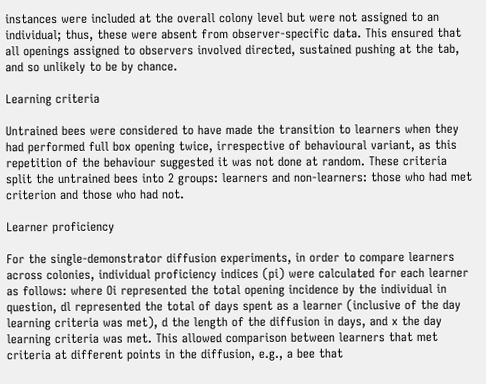instances were included at the overall colony level but were not assigned to an individual; thus, these were absent from observer-specific data. This ensured that all openings assigned to observers involved directed, sustained pushing at the tab, and so unlikely to be by chance.

Learning criteria

Untrained bees were considered to have made the transition to learners when they had performed full box opening twice, irrespective of behavioural variant, as this repetition of the behaviour suggested it was not done at random. These criteria split the untrained bees into 2 groups: learners and non-learners: those who had met criterion and those who had not.

Learner proficiency

For the single-demonstrator diffusion experiments, in order to compare learners across colonies, individual proficiency indices (pi) were calculated for each learner as follows: where Oi represented the total opening incidence by the individual in question, dl represented the total of days spent as a learner (inclusive of the day learning criteria was met), d the length of the diffusion in days, and x the day learning criteria was met. This allowed comparison between learners that met criteria at different points in the diffusion, e.g., a bee that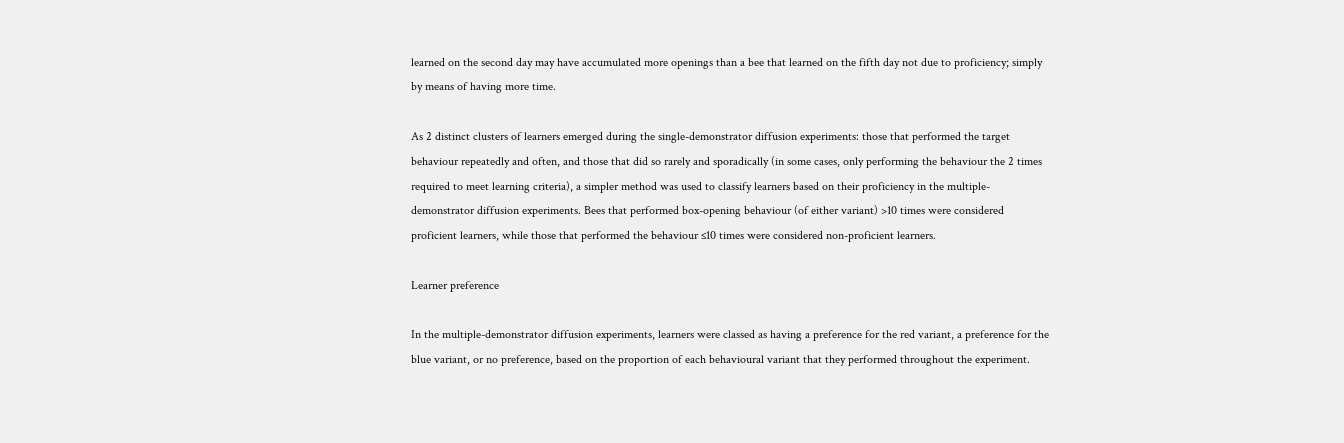learned on the second day may have accumulated more openings than a bee that learned on the fifth day not due to proficiency; simply by means of having more time.

As 2 distinct clusters of learners emerged during the single-demonstrator diffusion experiments: those that performed the target behaviour repeatedly and often, and those that did so rarely and sporadically (in some cases, only performing the behaviour the 2 times required to meet learning criteria), a simpler method was used to classify learners based on their proficiency in the multiple-demonstrator diffusion experiments. Bees that performed box-opening behaviour (of either variant) >10 times were considered proficient learners, while those that performed the behaviour ≤10 times were considered non-proficient learners.

Learner preference

In the multiple-demonstrator diffusion experiments, learners were classed as having a preference for the red variant, a preference for the blue variant, or no preference, based on the proportion of each behavioural variant that they performed throughout the experiment.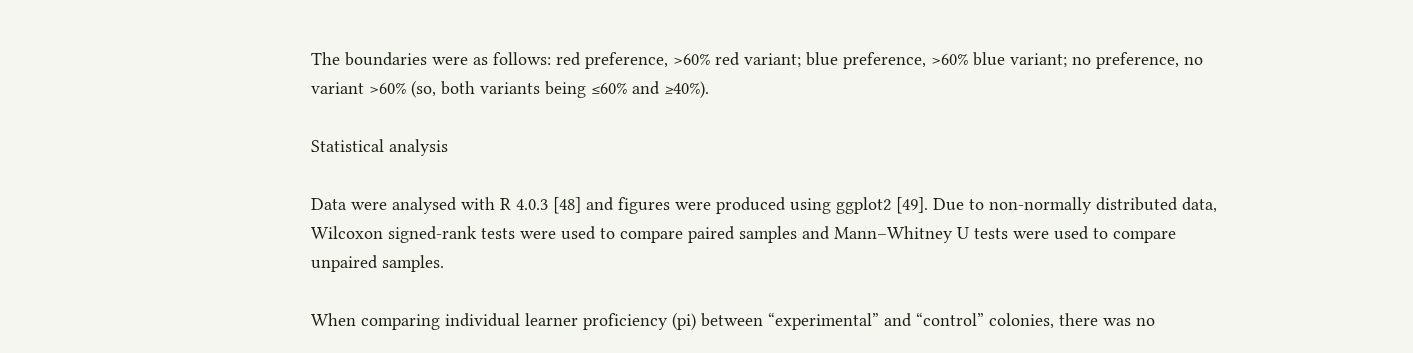The boundaries were as follows: red preference, >60% red variant; blue preference, >60% blue variant; no preference, no variant >60% (so, both variants being ≤60% and ≥40%).

Statistical analysis

Data were analysed with R 4.0.3 [48] and figures were produced using ggplot2 [49]. Due to non-normally distributed data, Wilcoxon signed-rank tests were used to compare paired samples and Mann–Whitney U tests were used to compare unpaired samples.

When comparing individual learner proficiency (pi) between “experimental” and “control” colonies, there was no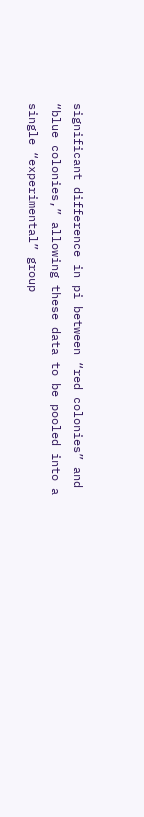significant difference in pi between “red colonies” and “blue colonies,” allowing these data to be pooled into a single “experimental” group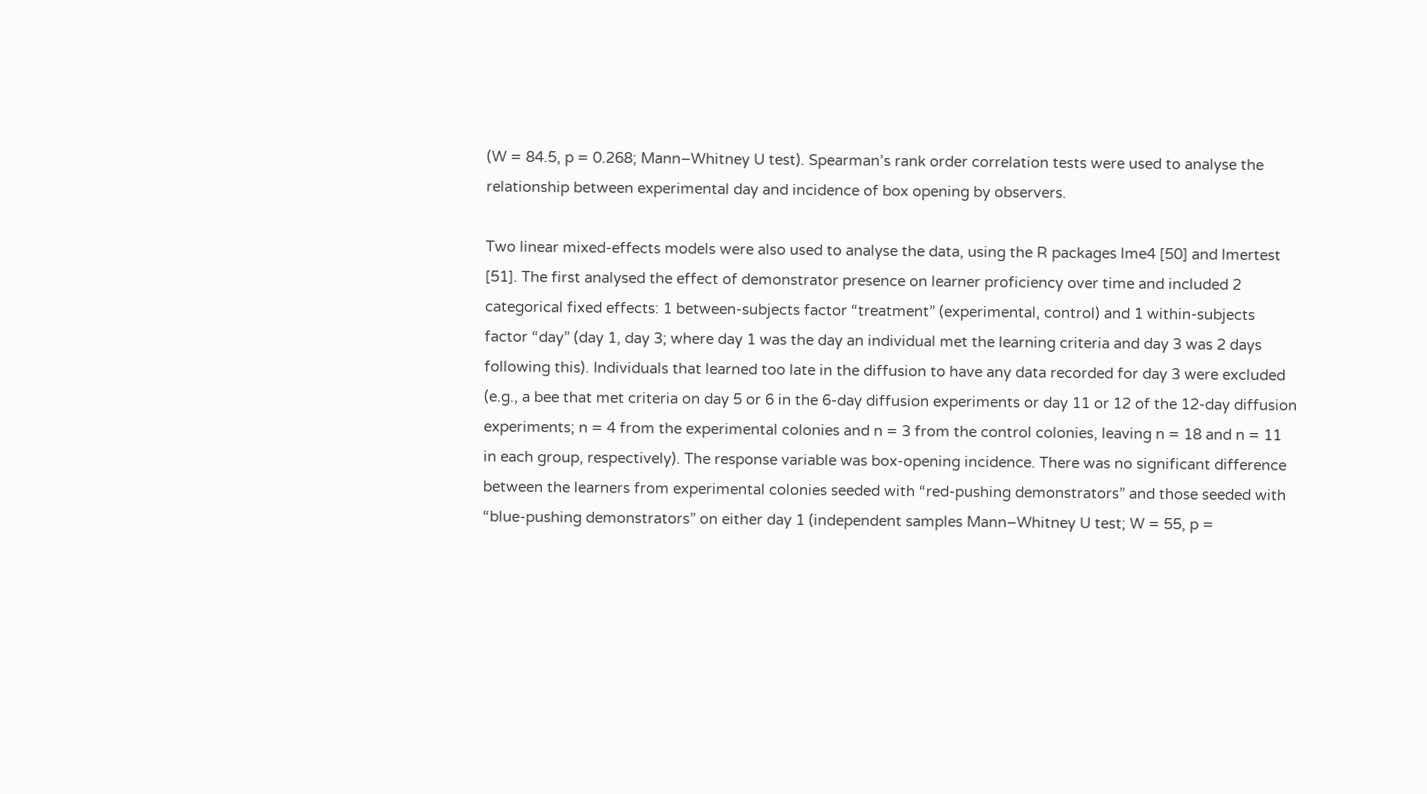(W = 84.5, p = 0.268; Mann–Whitney U test). Spearman’s rank order correlation tests were used to analyse the relationship between experimental day and incidence of box opening by observers.

Two linear mixed-effects models were also used to analyse the data, using the R packages lme4 [50] and lmertest [51]. The first analysed the effect of demonstrator presence on learner proficiency over time and included 2 categorical fixed effects: 1 between-subjects factor “treatment” (experimental, control) and 1 within-subjects factor “day” (day 1, day 3; where day 1 was the day an individual met the learning criteria and day 3 was 2 days following this). Individuals that learned too late in the diffusion to have any data recorded for day 3 were excluded (e.g., a bee that met criteria on day 5 or 6 in the 6-day diffusion experiments or day 11 or 12 of the 12-day diffusion experiments; n = 4 from the experimental colonies and n = 3 from the control colonies, leaving n = 18 and n = 11 in each group, respectively). The response variable was box-opening incidence. There was no significant difference between the learners from experimental colonies seeded with “red-pushing demonstrators” and those seeded with “blue-pushing demonstrators” on either day 1 (independent samples Mann–Whitney U test; W = 55, p =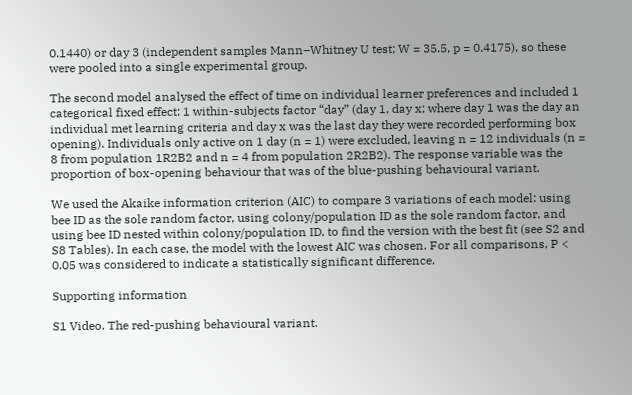0.1440) or day 3 (independent samples Mann–Whitney U test; W = 35.5, p = 0.4175), so these were pooled into a single experimental group.

The second model analysed the effect of time on individual learner preferences and included 1 categorical fixed effect: 1 within-subjects factor “day” (day 1, day x; where day 1 was the day an individual met learning criteria and day x was the last day they were recorded performing box opening). Individuals only active on 1 day (n = 1) were excluded, leaving n = 12 individuals (n = 8 from population 1R2B2 and n = 4 from population 2R2B2). The response variable was the proportion of box-opening behaviour that was of the blue-pushing behavioural variant.

We used the Akaike information criterion (AIC) to compare 3 variations of each model: using bee ID as the sole random factor, using colony/population ID as the sole random factor, and using bee ID nested within colony/population ID, to find the version with the best fit (see S2 and S8 Tables). In each case, the model with the lowest AIC was chosen. For all comparisons, P < 0.05 was considered to indicate a statistically significant difference.

Supporting information

S1 Video. The red-pushing behavioural variant.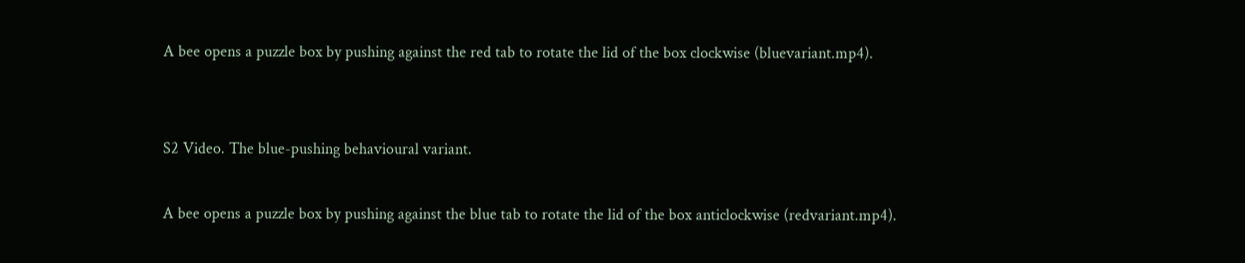A bee opens a puzzle box by pushing against the red tab to rotate the lid of the box clockwise (bluevariant.mp4).


S2 Video. The blue-pushing behavioural variant.

A bee opens a puzzle box by pushing against the blue tab to rotate the lid of the box anticlockwise (redvariant.mp4).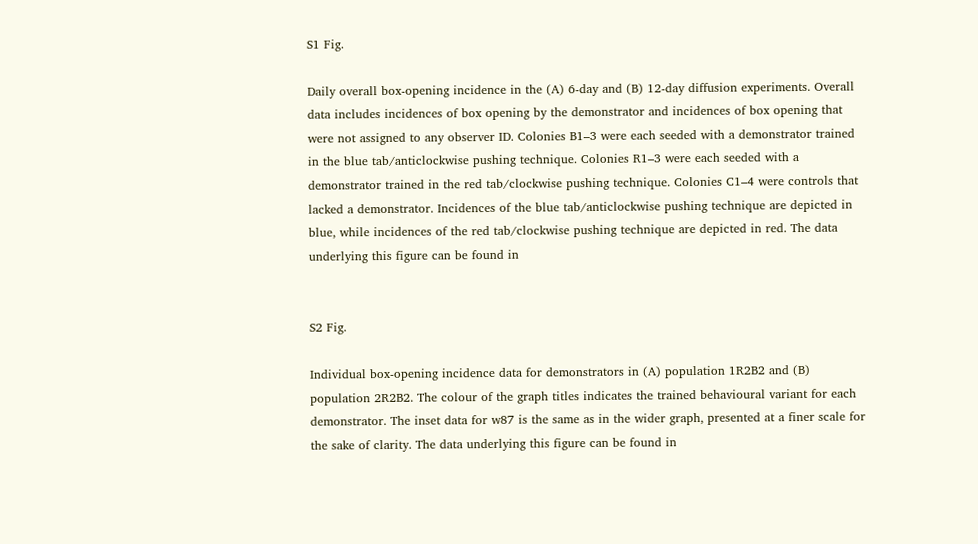S1 Fig.

Daily overall box-opening incidence in the (A) 6-day and (B) 12-day diffusion experiments. Overall data includes incidences of box opening by the demonstrator and incidences of box opening that were not assigned to any observer ID. Colonies B1–3 were each seeded with a demonstrator trained in the blue tab/anticlockwise pushing technique. Colonies R1–3 were each seeded with a demonstrator trained in the red tab/clockwise pushing technique. Colonies C1–4 were controls that lacked a demonstrator. Incidences of the blue tab/anticlockwise pushing technique are depicted in blue, while incidences of the red tab/clockwise pushing technique are depicted in red. The data underlying this figure can be found in


S2 Fig.

Individual box-opening incidence data for demonstrators in (A) population 1R2B2 and (B) population 2R2B2. The colour of the graph titles indicates the trained behavioural variant for each demonstrator. The inset data for w87 is the same as in the wider graph, presented at a finer scale for the sake of clarity. The data underlying this figure can be found in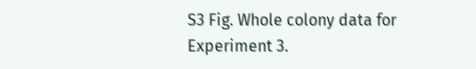S3 Fig. Whole colony data for Experiment 3.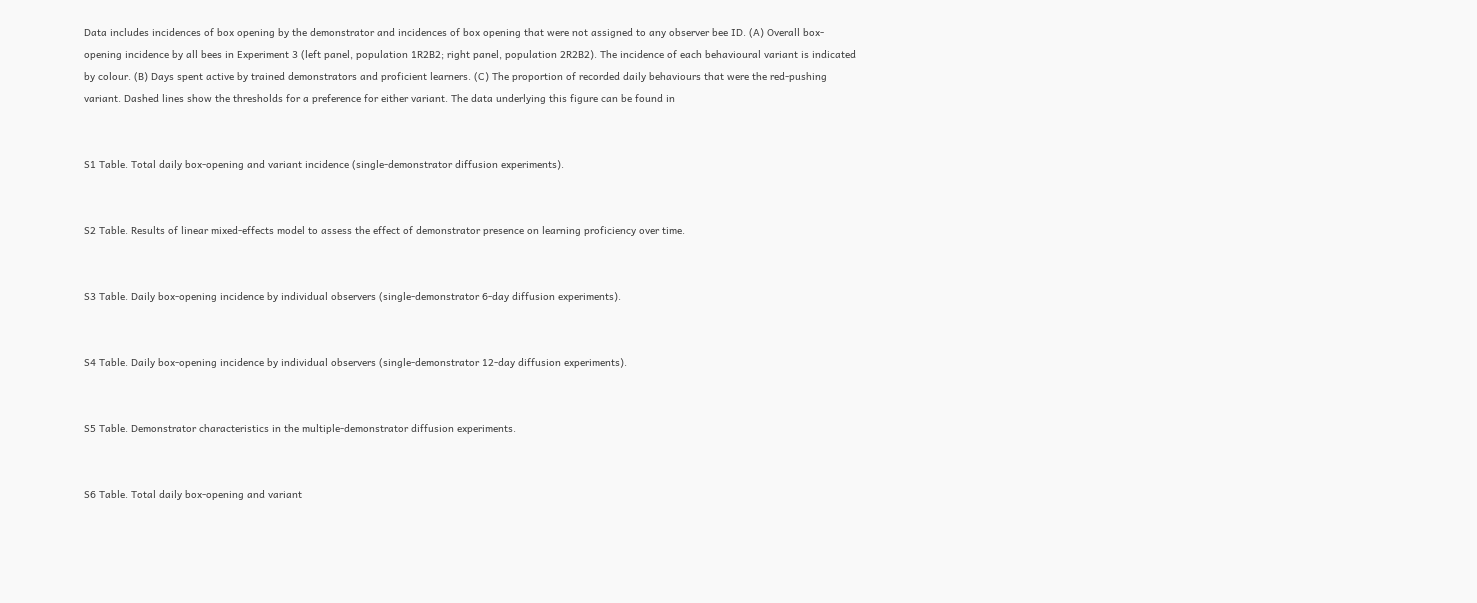Data includes incidences of box opening by the demonstrator and incidences of box opening that were not assigned to any observer bee ID. (A) Overall box-opening incidence by all bees in Experiment 3 (left panel, population 1R2B2; right panel, population 2R2B2). The incidence of each behavioural variant is indicated by colour. (B) Days spent active by trained demonstrators and proficient learners. (C) The proportion of recorded daily behaviours that were the red-pushing variant. Dashed lines show the thresholds for a preference for either variant. The data underlying this figure can be found in


S1 Table. Total daily box-opening and variant incidence (single-demonstrator diffusion experiments).


S2 Table. Results of linear mixed-effects model to assess the effect of demonstrator presence on learning proficiency over time.


S3 Table. Daily box-opening incidence by individual observers (single-demonstrator 6-day diffusion experiments).


S4 Table. Daily box-opening incidence by individual observers (single-demonstrator 12-day diffusion experiments).


S5 Table. Demonstrator characteristics in the multiple-demonstrator diffusion experiments.


S6 Table. Total daily box-opening and variant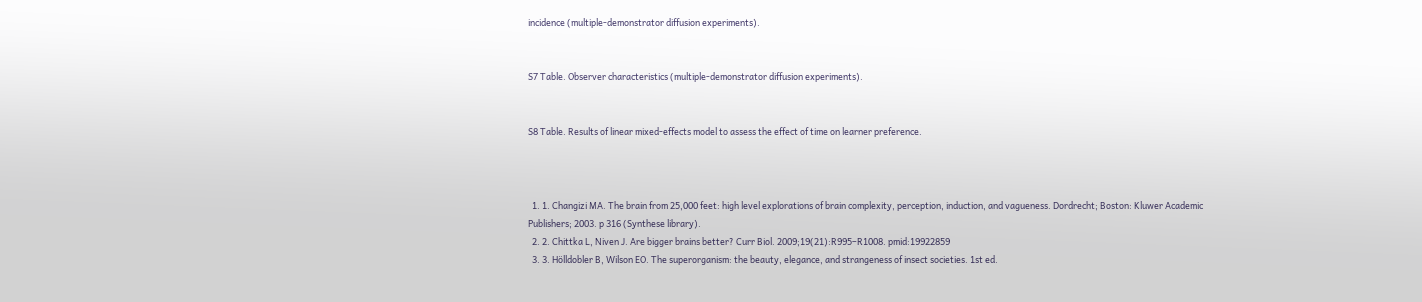incidence (multiple-demonstrator diffusion experiments).


S7 Table. Observer characteristics (multiple-demonstrator diffusion experiments).


S8 Table. Results of linear mixed-effects model to assess the effect of time on learner preference.



  1. 1. Changizi MA. The brain from 25,000 feet: high level explorations of brain complexity, perception, induction, and vagueness. Dordrecht; Boston: Kluwer Academic Publishers; 2003. p 316 (Synthese library).
  2. 2. Chittka L, Niven J. Are bigger brains better? Curr Biol. 2009;19(21):R995–R1008. pmid:19922859
  3. 3. Hölldobler B, Wilson EO. The superorganism: the beauty, elegance, and strangeness of insect societies. 1st ed.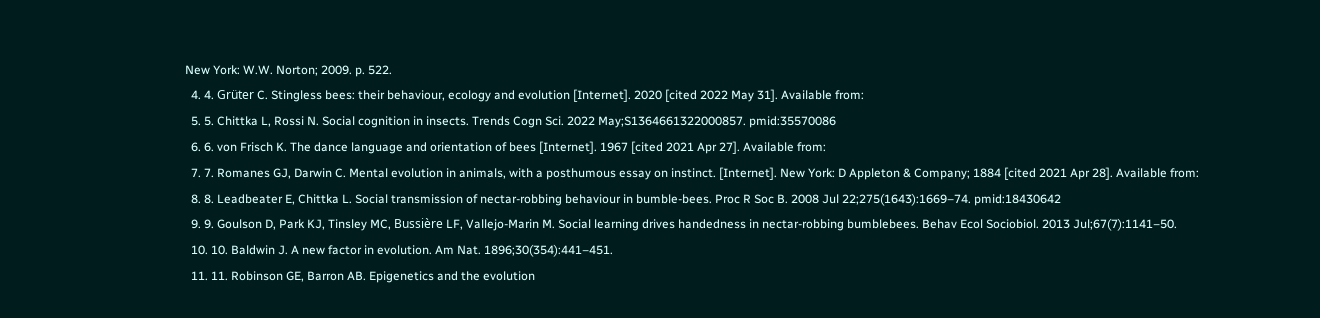New York: W.W. Norton; 2009. p. 522.
  4. 4. Grüter C. Stingless bees: their behaviour, ecology and evolution [Internet]. 2020 [cited 2022 May 31]. Available from:
  5. 5. Chittka L, Rossi N. Social cognition in insects. Trends Cogn Sci. 2022 May;S1364661322000857. pmid:35570086
  6. 6. von Frisch K. The dance language and orientation of bees [Internet]. 1967 [cited 2021 Apr 27]. Available from:
  7. 7. Romanes GJ, Darwin C. Mental evolution in animals, with a posthumous essay on instinct. [Internet]. New York: D Appleton & Company; 1884 [cited 2021 Apr 28]. Available from:
  8. 8. Leadbeater E, Chittka L. Social transmission of nectar-robbing behaviour in bumble-bees. Proc R Soc B. 2008 Jul 22;275(1643):1669–74. pmid:18430642
  9. 9. Goulson D, Park KJ, Tinsley MC, Bussière LF, Vallejo-Marin M. Social learning drives handedness in nectar-robbing bumblebees. Behav Ecol Sociobiol. 2013 Jul;67(7):1141–50.
  10. 10. Baldwin J. A new factor in evolution. Am Nat. 1896;30(354):441–451.
  11. 11. Robinson GE, Barron AB. Epigenetics and the evolution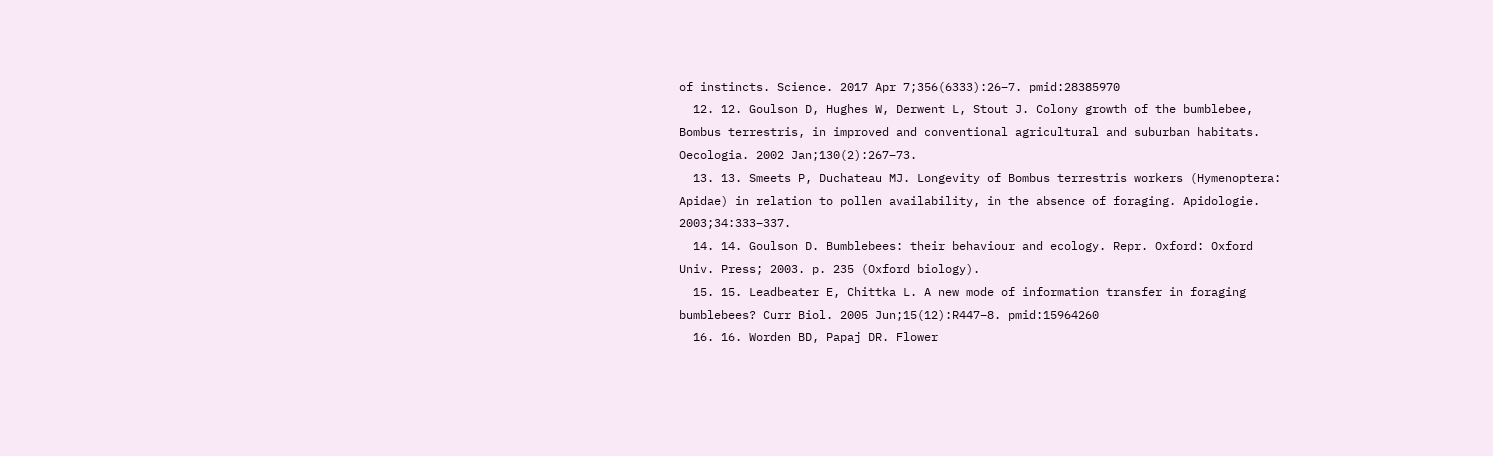of instincts. Science. 2017 Apr 7;356(6333):26–7. pmid:28385970
  12. 12. Goulson D, Hughes W, Derwent L, Stout J. Colony growth of the bumblebee, Bombus terrestris, in improved and conventional agricultural and suburban habitats. Oecologia. 2002 Jan;130(2):267–73.
  13. 13. Smeets P, Duchateau MJ. Longevity of Bombus terrestris workers (Hymenoptera: Apidae) in relation to pollen availability, in the absence of foraging. Apidologie. 2003;34:333–337.
  14. 14. Goulson D. Bumblebees: their behaviour and ecology. Repr. Oxford: Oxford Univ. Press; 2003. p. 235 (Oxford biology).
  15. 15. Leadbeater E, Chittka L. A new mode of information transfer in foraging bumblebees? Curr Biol. 2005 Jun;15(12):R447–8. pmid:15964260
  16. 16. Worden BD, Papaj DR. Flower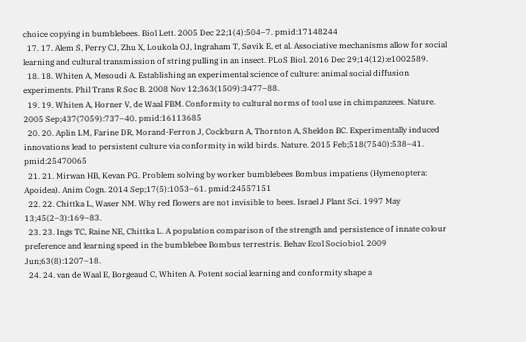choice copying in bumblebees. Biol Lett. 2005 Dec 22;1(4):504–7. pmid:17148244
  17. 17. Alem S, Perry CJ, Zhu X, Loukola OJ, Ingraham T, Søvik E, et al. Associative mechanisms allow for social learning and cultural transmission of string pulling in an insect. PLoS Biol. 2016 Dec 29;14(12):e1002589.
  18. 18. Whiten A, Mesoudi A. Establishing an experimental science of culture: animal social diffusion experiments. Phil Trans R Soc B. 2008 Nov 12;363(1509):3477–88.
  19. 19. Whiten A, Horner V, de Waal FBM. Conformity to cultural norms of tool use in chimpanzees. Nature. 2005 Sep;437(7059):737–40. pmid:16113685
  20. 20. Aplin LM, Farine DR, Morand-Ferron J, Cockburn A, Thornton A, Sheldon BC. Experimentally induced innovations lead to persistent culture via conformity in wild birds. Nature. 2015 Feb;518(7540):538–41. pmid:25470065
  21. 21. Mirwan HB, Kevan PG. Problem solving by worker bumblebees Bombus impatiens (Hymenoptera: Apoidea). Anim Cogn. 2014 Sep;17(5):1053–61. pmid:24557151
  22. 22. Chittka L, Waser NM. Why red flowers are not invisible to bees. Israel J Plant Sci. 1997 May 13;45(2–3):169–83.
  23. 23. Ings TC, Raine NE, Chittka L. A population comparison of the strength and persistence of innate colour preference and learning speed in the bumblebee Bombus terrestris. Behav Ecol Sociobiol. 2009 Jun;63(8):1207–18.
  24. 24. van de Waal E, Borgeaud C, Whiten A. Potent social learning and conformity shape a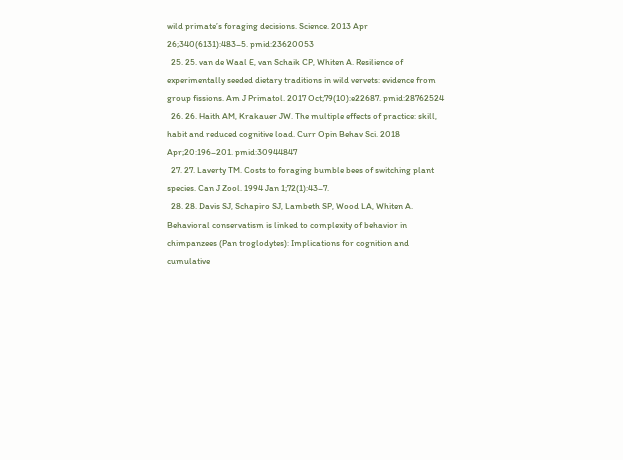wild primate’s foraging decisions. Science. 2013 Apr 26;340(6131):483–5. pmid:23620053
  25. 25. van de Waal E, van Schaik CP, Whiten A. Resilience of experimentally seeded dietary traditions in wild vervets: evidence from group fissions. Am J Primatol. 2017 Oct;79(10):e22687. pmid:28762524
  26. 26. Haith AM, Krakauer JW. The multiple effects of practice: skill, habit and reduced cognitive load. Curr Opin Behav Sci. 2018 Apr;20:196–201. pmid:30944847
  27. 27. Laverty TM. Costs to foraging bumble bees of switching plant species. Can J Zool. 1994 Jan 1;72(1):43–7.
  28. 28. Davis SJ, Schapiro SJ, Lambeth SP, Wood LA, Whiten A. Behavioral conservatism is linked to complexity of behavior in chimpanzees (Pan troglodytes): Implications for cognition and cumulative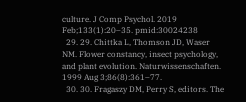culture. J Comp Psychol. 2019 Feb;133(1):20–35. pmid:30024238
  29. 29. Chittka L, Thomson JD, Waser NM. Flower constancy, insect psychology, and plant evolution. Naturwissenschaften. 1999 Aug 3;86(8):361–77.
  30. 30. Fragaszy DM, Perry S, editors. The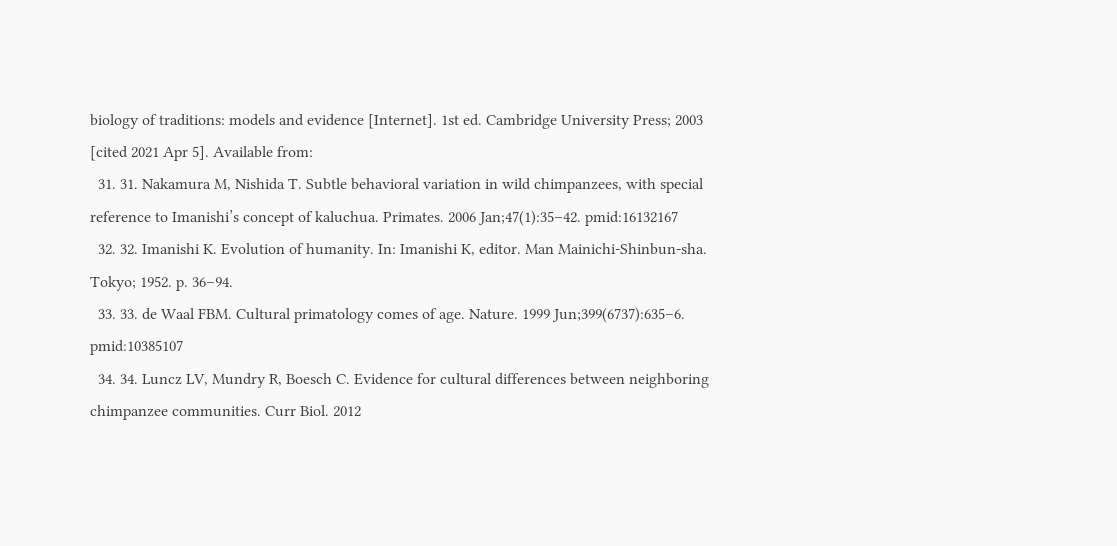biology of traditions: models and evidence [Internet]. 1st ed. Cambridge University Press; 2003 [cited 2021 Apr 5]. Available from:
  31. 31. Nakamura M, Nishida T. Subtle behavioral variation in wild chimpanzees, with special reference to Imanishi’s concept of kaluchua. Primates. 2006 Jan;47(1):35–42. pmid:16132167
  32. 32. Imanishi K. Evolution of humanity. In: Imanishi K, editor. Man Mainichi-Shinbun-sha. Tokyo; 1952. p. 36–94.
  33. 33. de Waal FBM. Cultural primatology comes of age. Nature. 1999 Jun;399(6737):635–6. pmid:10385107
  34. 34. Luncz LV, Mundry R, Boesch C. Evidence for cultural differences between neighboring chimpanzee communities. Curr Biol. 2012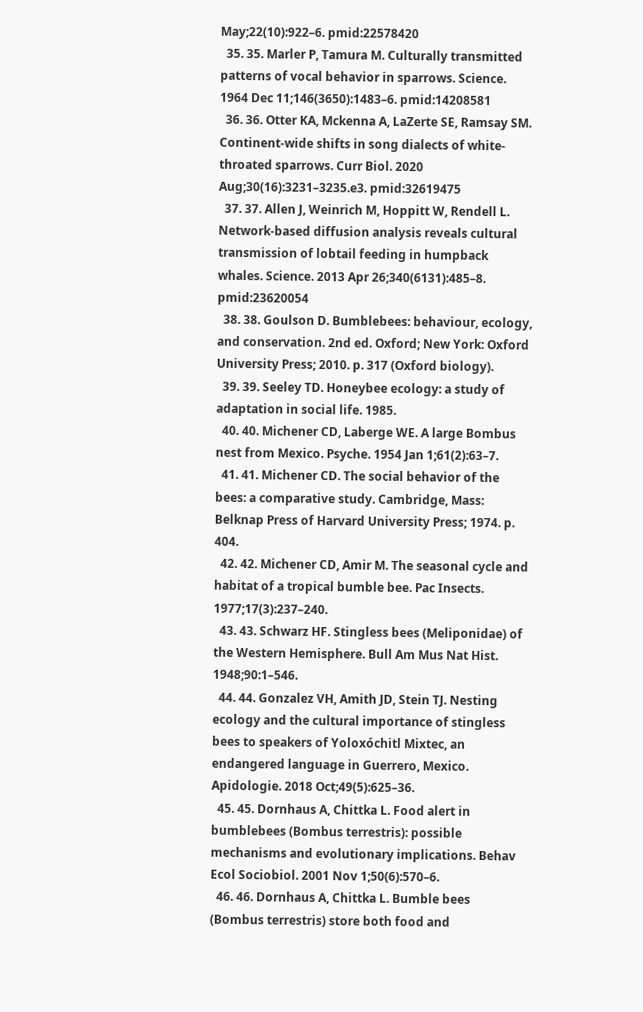May;22(10):922–6. pmid:22578420
  35. 35. Marler P, Tamura M. Culturally transmitted patterns of vocal behavior in sparrows. Science. 1964 Dec 11;146(3650):1483–6. pmid:14208581
  36. 36. Otter KA, Mckenna A, LaZerte SE, Ramsay SM. Continent-wide shifts in song dialects of white-throated sparrows. Curr Biol. 2020 Aug;30(16):3231–3235.e3. pmid:32619475
  37. 37. Allen J, Weinrich M, Hoppitt W, Rendell L. Network-based diffusion analysis reveals cultural transmission of lobtail feeding in humpback whales. Science. 2013 Apr 26;340(6131):485–8. pmid:23620054
  38. 38. Goulson D. Bumblebees: behaviour, ecology, and conservation. 2nd ed. Oxford; New York: Oxford University Press; 2010. p. 317 (Oxford biology).
  39. 39. Seeley TD. Honeybee ecology: a study of adaptation in social life. 1985.
  40. 40. Michener CD, Laberge WE. A large Bombus nest from Mexico. Psyche. 1954 Jan 1;61(2):63–7.
  41. 41. Michener CD. The social behavior of the bees: a comparative study. Cambridge, Mass: Belknap Press of Harvard University Press; 1974. p. 404.
  42. 42. Michener CD, Amir M. The seasonal cycle and habitat of a tropical bumble bee. Pac Insects. 1977;17(3):237–240.
  43. 43. Schwarz HF. Stingless bees (Meliponidae) of the Western Hemisphere. Bull Am Mus Nat Hist. 1948;90:1–546.
  44. 44. Gonzalez VH, Amith JD, Stein TJ. Nesting ecology and the cultural importance of stingless bees to speakers of Yoloxóchitl Mixtec, an endangered language in Guerrero, Mexico. Apidologie. 2018 Oct;49(5):625–36.
  45. 45. Dornhaus A, Chittka L. Food alert in bumblebees (Bombus terrestris): possible mechanisms and evolutionary implications. Behav Ecol Sociobiol. 2001 Nov 1;50(6):570–6.
  46. 46. Dornhaus A, Chittka L. Bumble bees (Bombus terrestris) store both food and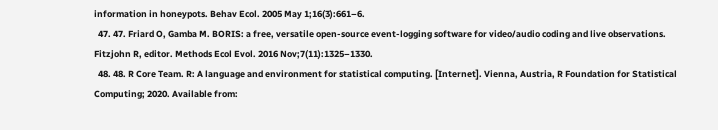information in honeypots. Behav Ecol. 2005 May 1;16(3):661–6.
  47. 47. Friard O, Gamba M. BORIS: a free, versatile open-source event-logging software for video/audio coding and live observations. Fitzjohn R, editor. Methods Ecol Evol. 2016 Nov;7(11):1325–1330.
  48. 48. R Core Team. R: A language and environment for statistical computing. [Internet]. Vienna, Austria, R Foundation for Statistical Computing; 2020. Available from: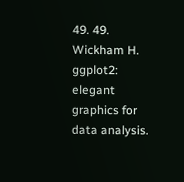49. 49. Wickham H. ggplot2: elegant graphics for data analysis.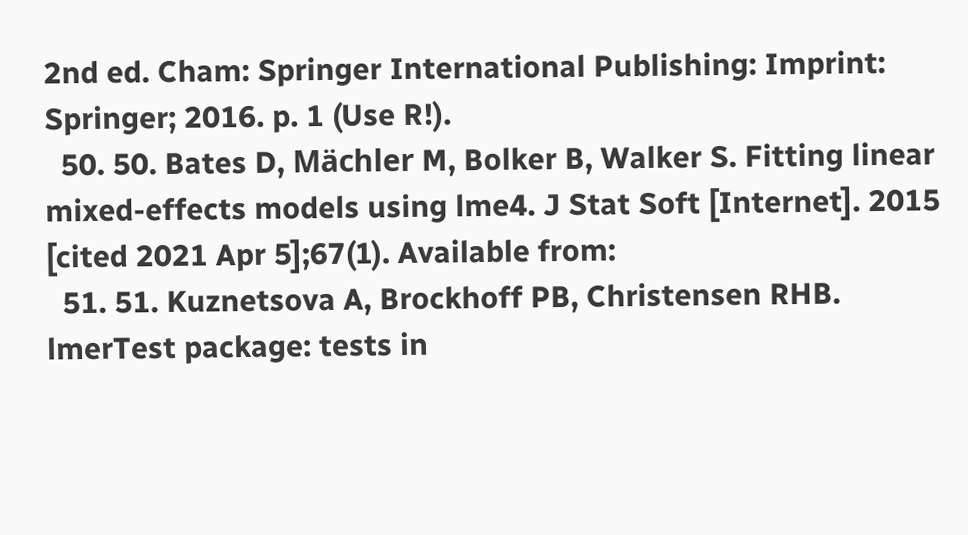2nd ed. Cham: Springer International Publishing: Imprint: Springer; 2016. p. 1 (Use R!).
  50. 50. Bates D, Mächler M, Bolker B, Walker S. Fitting linear mixed-effects models using lme4. J Stat Soft [Internet]. 2015 [cited 2021 Apr 5];67(1). Available from:
  51. 51. Kuznetsova A, Brockhoff PB, Christensen RHB. lmerTest package: tests in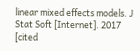linear mixed effects models. J Stat Soft [Internet]. 2017 [cited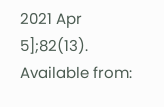2021 Apr 5];82(13). Available from: